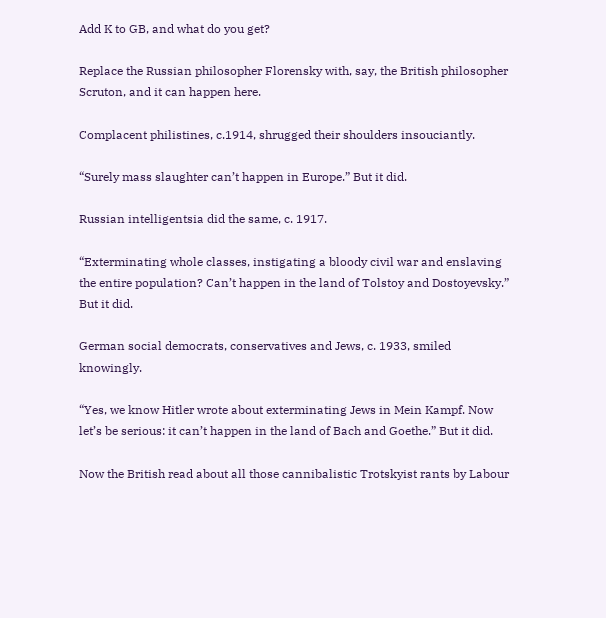Add K to GB, and what do you get?

Replace the Russian philosopher Florensky with, say, the British philosopher Scruton, and it can happen here.

Complacent philistines, c.1914, shrugged their shoulders insouciantly.

“Surely mass slaughter can’t happen in Europe.” But it did.

Russian intelligentsia did the same, c. 1917.

“Exterminating whole classes, instigating a bloody civil war and enslaving the entire population? Can’t happen in the land of Tolstoy and Dostoyevsky.” But it did.

German social democrats, conservatives and Jews, c. 1933, smiled knowingly.

“Yes, we know Hitler wrote about exterminating Jews in Mein Kampf. Now let’s be serious: it can’t happen in the land of Bach and Goethe.” But it did.

Now the British read about all those cannibalistic Trotskyist rants by Labour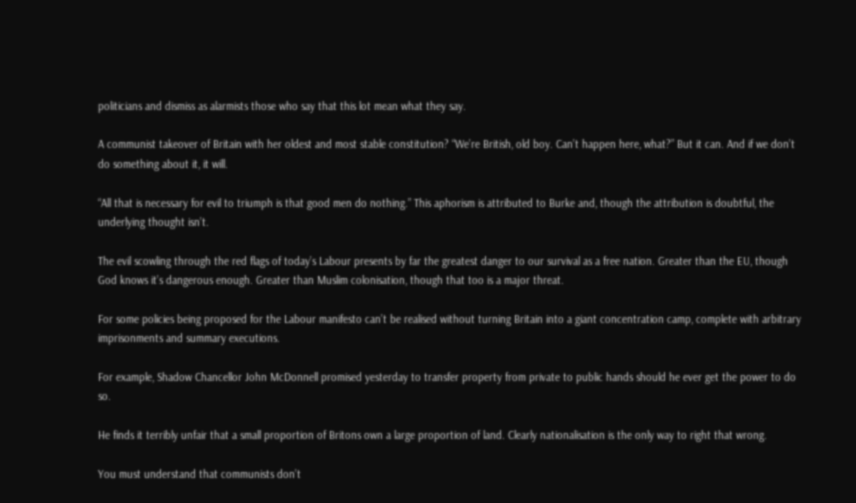politicians and dismiss as alarmists those who say that this lot mean what they say.

A communist takeover of Britain with her oldest and most stable constitution? “We’re British, old boy. Can’t happen here, what?” But it can. And if we don’t do something about it, it will.

“All that is necessary for evil to triumph is that good men do nothing.” This aphorism is attributed to Burke and, though the attribution is doubtful, the underlying thought isn’t.

The evil scowling through the red flags of today’s Labour presents by far the greatest danger to our survival as a free nation. Greater than the EU, though God knows it’s dangerous enough. Greater than Muslim colonisation, though that too is a major threat.

For some policies being proposed for the Labour manifesto can’t be realised without turning Britain into a giant concentration camp, complete with arbitrary imprisonments and summary executions.

For example, Shadow Chancellor John McDonnell promised yesterday to transfer property from private to public hands should he ever get the power to do so.

He finds it terribly unfair that a small proportion of Britons own a large proportion of land. Clearly nationalisation is the only way to right that wrong.

You must understand that communists don’t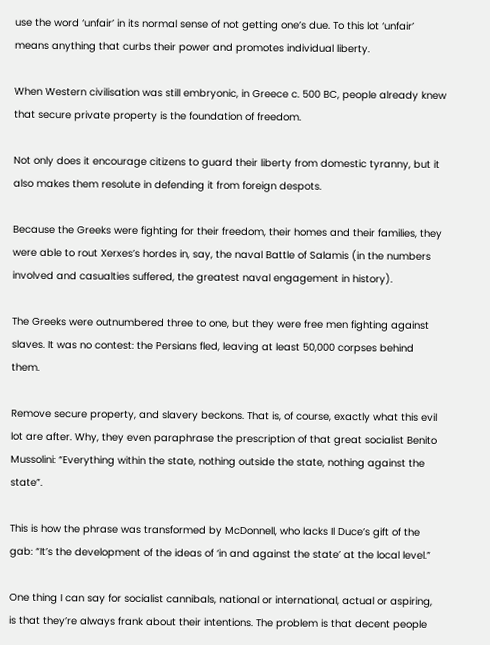use the word ‘unfair’ in its normal sense of not getting one’s due. To this lot ‘unfair’ means anything that curbs their power and promotes individual liberty.

When Western civilisation was still embryonic, in Greece c. 500 BC, people already knew that secure private property is the foundation of freedom.

Not only does it encourage citizens to guard their liberty from domestic tyranny, but it also makes them resolute in defending it from foreign despots.

Because the Greeks were fighting for their freedom, their homes and their families, they were able to rout Xerxes’s hordes in, say, the naval Battle of Salamis (in the numbers involved and casualties suffered, the greatest naval engagement in history).

The Greeks were outnumbered three to one, but they were free men fighting against slaves. It was no contest: the Persians fled, leaving at least 50,000 corpses behind them.

Remove secure property, and slavery beckons. That is, of course, exactly what this evil lot are after. Why, they even paraphrase the prescription of that great socialist Benito Mussolini: “Everything within the state, nothing outside the state, nothing against the state”.

This is how the phrase was transformed by McDonnell, who lacks Il Duce’s gift of the gab: “It’s the development of the ideas of ‘in and against the state’ at the local level.”

One thing I can say for socialist cannibals, national or international, actual or aspiring, is that they’re always frank about their intentions. The problem is that decent people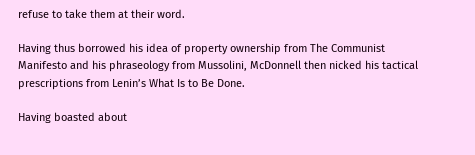refuse to take them at their word.

Having thus borrowed his idea of property ownership from The Communist Manifesto and his phraseology from Mussolini, McDonnell then nicked his tactical prescriptions from Lenin’s What Is to Be Done.

Having boasted about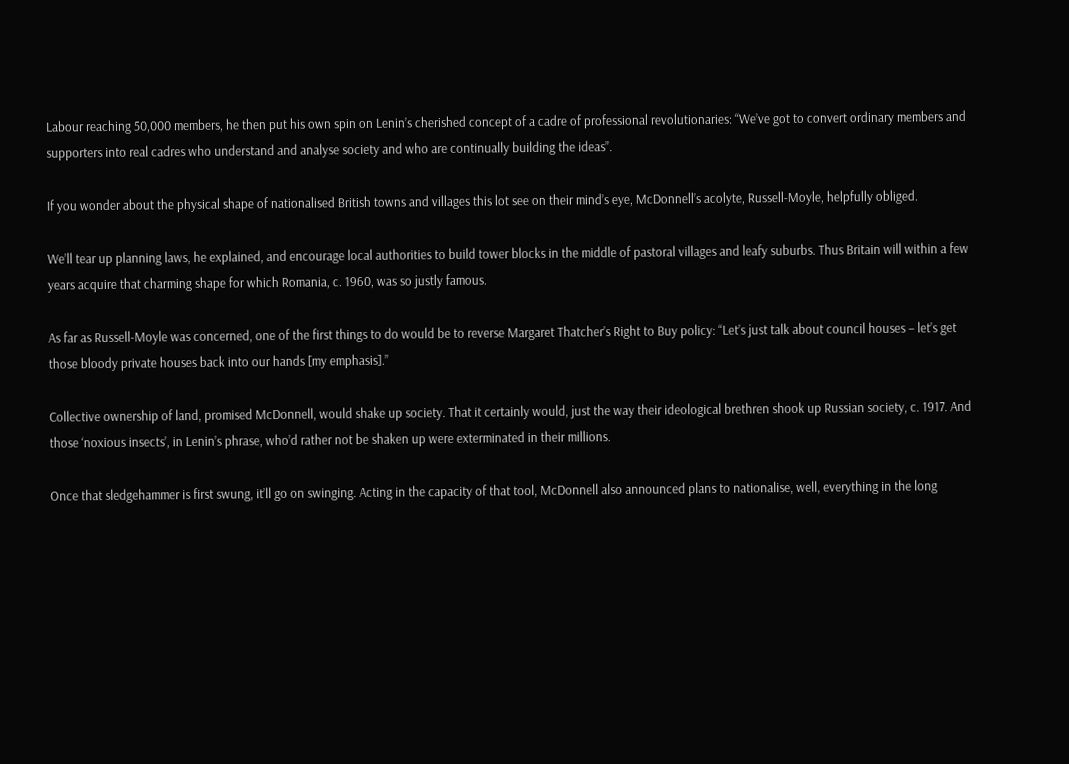Labour reaching 50,000 members, he then put his own spin on Lenin’s cherished concept of a cadre of professional revolutionaries: “We’ve got to convert ordinary members and supporters into real cadres who understand and analyse society and who are continually building the ideas”.

If you wonder about the physical shape of nationalised British towns and villages this lot see on their mind’s eye, McDonnell’s acolyte, Russell-Moyle, helpfully obliged.

We’ll tear up planning laws, he explained, and encourage local authorities to build tower blocks in the middle of pastoral villages and leafy suburbs. Thus Britain will within a few years acquire that charming shape for which Romania, c. 1960, was so justly famous.

As far as Russell-Moyle was concerned, one of the first things to do would be to reverse Margaret Thatcher’s Right to Buy policy: “Let’s just talk about council houses – let’s get those bloody private houses back into our hands [my emphasis].”

Collective ownership of land, promised McDonnell, would shake up society. That it certainly would, just the way their ideological brethren shook up Russian society, c. 1917. And those ‘noxious insects’, in Lenin’s phrase, who’d rather not be shaken up were exterminated in their millions.

Once that sledgehammer is first swung, it’ll go on swinging. Acting in the capacity of that tool, McDonnell also announced plans to nationalise, well, everything in the long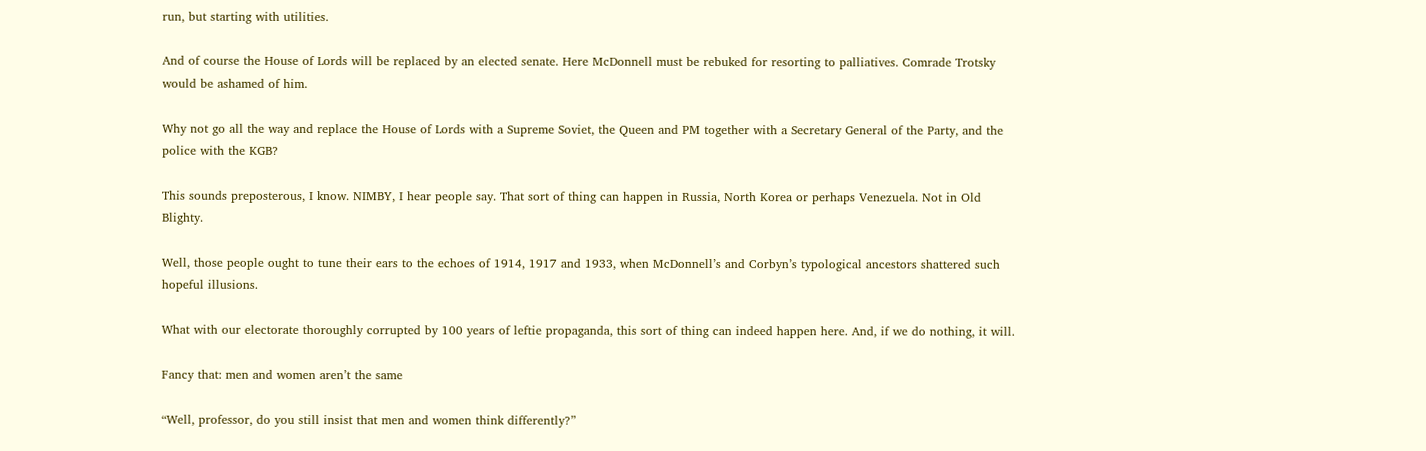run, but starting with utilities.

And of course the House of Lords will be replaced by an elected senate. Here McDonnell must be rebuked for resorting to palliatives. Comrade Trotsky would be ashamed of him.

Why not go all the way and replace the House of Lords with a Supreme Soviet, the Queen and PM together with a Secretary General of the Party, and the police with the KGB?

This sounds preposterous, I know. NIMBY, I hear people say. That sort of thing can happen in Russia, North Korea or perhaps Venezuela. Not in Old Blighty.

Well, those people ought to tune their ears to the echoes of 1914, 1917 and 1933, when McDonnell’s and Corbyn’s typological ancestors shattered such hopeful illusions.

What with our electorate thoroughly corrupted by 100 years of leftie propaganda, this sort of thing can indeed happen here. And, if we do nothing, it will.

Fancy that: men and women aren’t the same

“Well, professor, do you still insist that men and women think differently?”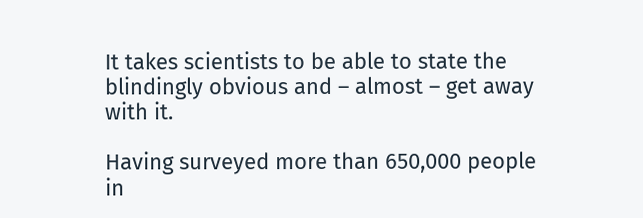It takes scientists to be able to state the blindingly obvious and – almost – get away with it.

Having surveyed more than 650,000 people in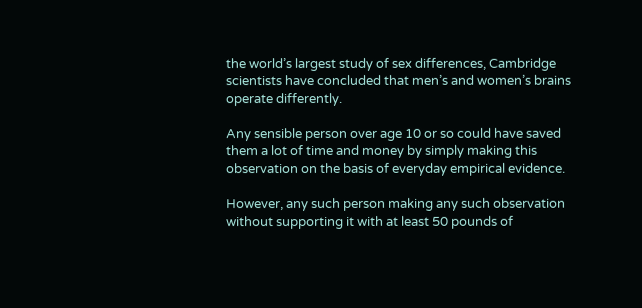the world’s largest study of sex differences, Cambridge scientists have concluded that men’s and women’s brains operate differently.

Any sensible person over age 10 or so could have saved them a lot of time and money by simply making this observation on the basis of everyday empirical evidence.

However, any such person making any such observation without supporting it with at least 50 pounds of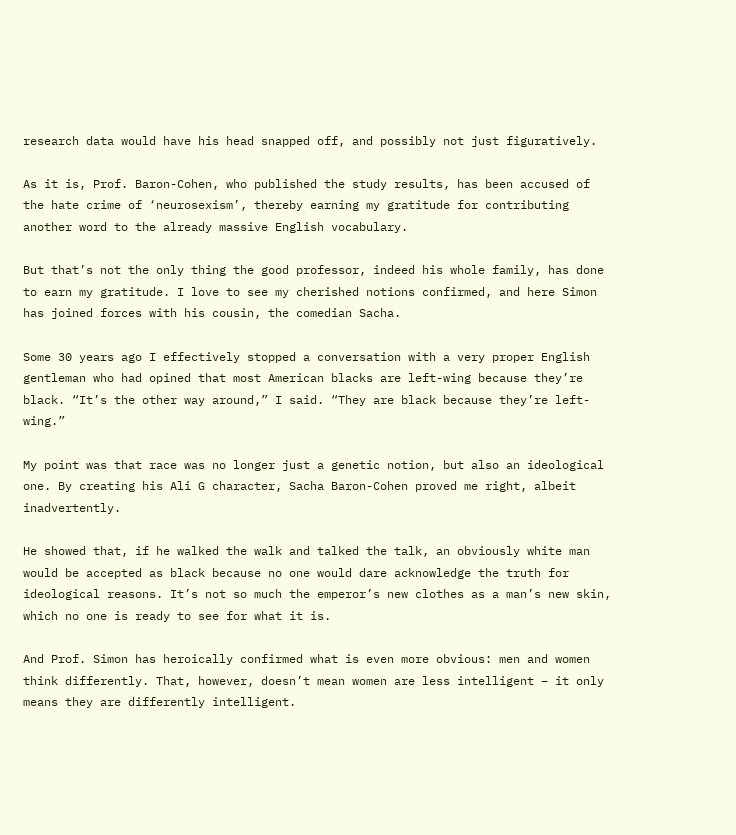research data would have his head snapped off, and possibly not just figuratively.

As it is, Prof. Baron-Cohen, who published the study results, has been accused of the hate crime of ‘neurosexism’, thereby earning my gratitude for contributing another word to the already massive English vocabulary.

But that’s not the only thing the good professor, indeed his whole family, has done to earn my gratitude. I love to see my cherished notions confirmed, and here Simon has joined forces with his cousin, the comedian Sacha.

Some 30 years ago I effectively stopped a conversation with a very proper English gentleman who had opined that most American blacks are left-wing because they’re black. “It’s the other way around,” I said. “They are black because they’re left-wing.”

My point was that race was no longer just a genetic notion, but also an ideological one. By creating his Ali G character, Sacha Baron-Cohen proved me right, albeit inadvertently.

He showed that, if he walked the walk and talked the talk, an obviously white man would be accepted as black because no one would dare acknowledge the truth for ideological reasons. It’s not so much the emperor’s new clothes as a man’s new skin, which no one is ready to see for what it is.

And Prof. Simon has heroically confirmed what is even more obvious: men and women think differently. That, however, doesn’t mean women are less intelligent – it only means they are differently intelligent.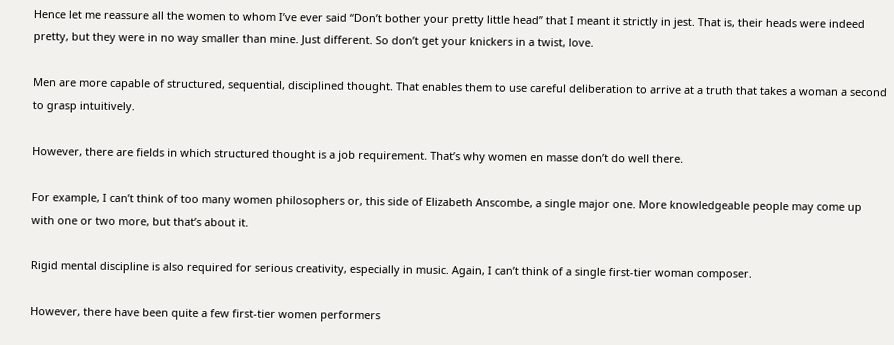Hence let me reassure all the women to whom I’ve ever said “Don’t bother your pretty little head” that I meant it strictly in jest. That is, their heads were indeed pretty, but they were in no way smaller than mine. Just different. So don’t get your knickers in a twist, love.

Men are more capable of structured, sequential, disciplined thought. That enables them to use careful deliberation to arrive at a truth that takes a woman a second to grasp intuitively.

However, there are fields in which structured thought is a job requirement. That’s why women en masse don’t do well there.

For example, I can’t think of too many women philosophers or, this side of Elizabeth Anscombe, a single major one. More knowledgeable people may come up with one or two more, but that’s about it.

Rigid mental discipline is also required for serious creativity, especially in music. Again, I can’t think of a single first-tier woman composer.

However, there have been quite a few first-tier women performers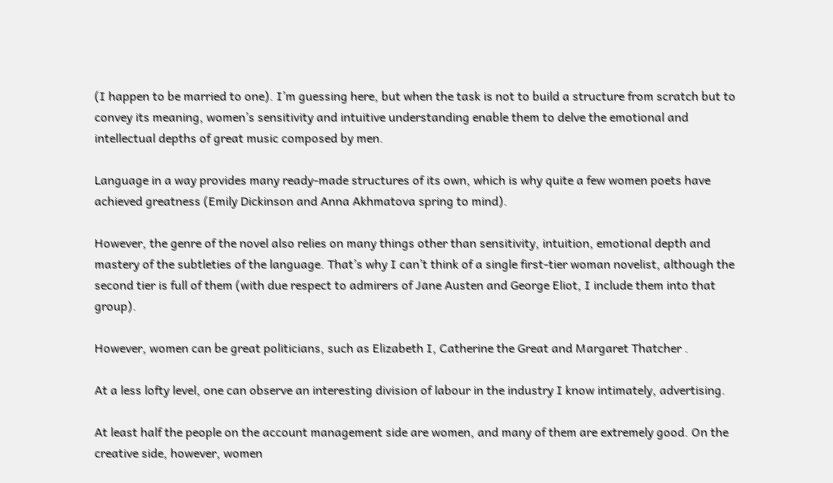(I happen to be married to one). I’m guessing here, but when the task is not to build a structure from scratch but to convey its meaning, women’s sensitivity and intuitive understanding enable them to delve the emotional and intellectual depths of great music composed by men.

Language in a way provides many ready-made structures of its own, which is why quite a few women poets have achieved greatness (Emily Dickinson and Anna Akhmatova spring to mind).

However, the genre of the novel also relies on many things other than sensitivity, intuition, emotional depth and mastery of the subtleties of the language. That’s why I can’t think of a single first-tier woman novelist, although the second tier is full of them (with due respect to admirers of Jane Austen and George Eliot, I include them into that group).

However, women can be great politicians, such as Elizabeth I, Catherine the Great and Margaret Thatcher .

At a less lofty level, one can observe an interesting division of labour in the industry I know intimately, advertising.

At least half the people on the account management side are women, and many of them are extremely good. On the creative side, however, women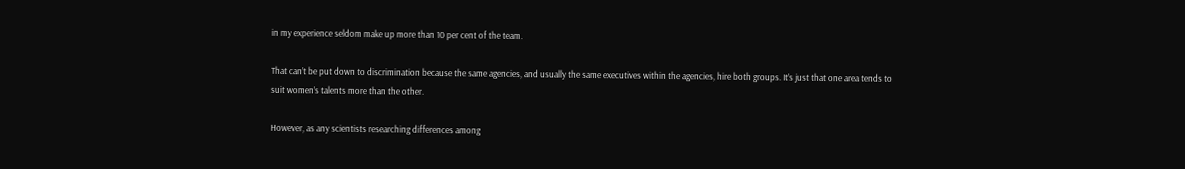in my experience seldom make up more than 10 per cent of the team.

That can’t be put down to discrimination because the same agencies, and usually the same executives within the agencies, hire both groups. It’s just that one area tends to suit women’s talents more than the other.

However, as any scientists researching differences among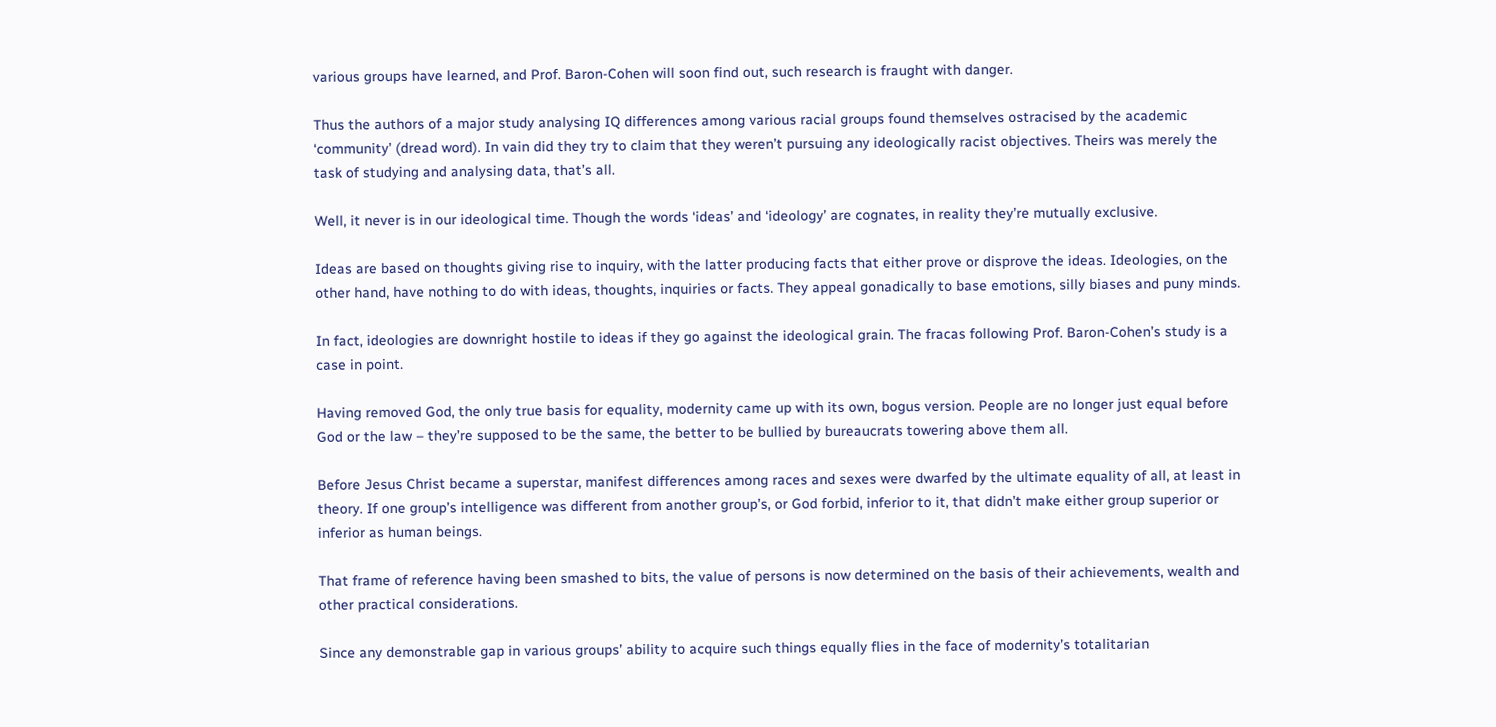various groups have learned, and Prof. Baron-Cohen will soon find out, such research is fraught with danger.

Thus the authors of a major study analysing IQ differences among various racial groups found themselves ostracised by the academic ‘community’ (dread word). In vain did they try to claim that they weren’t pursuing any ideologically racist objectives. Theirs was merely the task of studying and analysing data, that’s all.

Well, it never is in our ideological time. Though the words ‘ideas’ and ‘ideology’ are cognates, in reality they’re mutually exclusive.

Ideas are based on thoughts giving rise to inquiry, with the latter producing facts that either prove or disprove the ideas. Ideologies, on the other hand, have nothing to do with ideas, thoughts, inquiries or facts. They appeal gonadically to base emotions, silly biases and puny minds.

In fact, ideologies are downright hostile to ideas if they go against the ideological grain. The fracas following Prof. Baron-Cohen’s study is a case in point.

Having removed God, the only true basis for equality, modernity came up with its own, bogus version. People are no longer just equal before God or the law – they’re supposed to be the same, the better to be bullied by bureaucrats towering above them all.

Before Jesus Christ became a superstar, manifest differences among races and sexes were dwarfed by the ultimate equality of all, at least in theory. If one group’s intelligence was different from another group’s, or God forbid, inferior to it, that didn’t make either group superior or inferior as human beings.

That frame of reference having been smashed to bits, the value of persons is now determined on the basis of their achievements, wealth and other practical considerations.

Since any demonstrable gap in various groups’ ability to acquire such things equally flies in the face of modernity’s totalitarian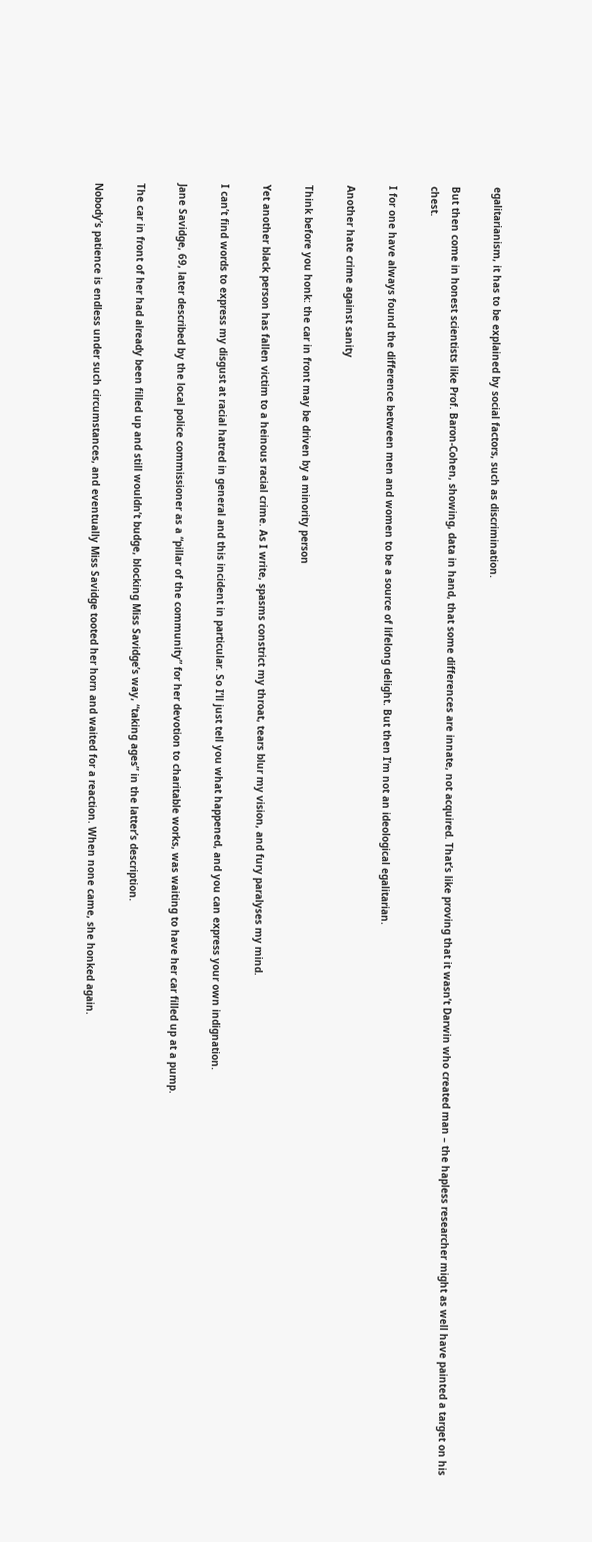egalitarianism, it has to be explained by social factors, such as discrimination.

But then come in honest scientists like Prof. Baron-Cohen, showing, data in hand, that some differences are innate, not acquired. That’s like proving that it wasn’t Darwin who created man – the hapless researcher might as well have painted a target on his chest.

I for one have always found the difference between men and women to be a source of lifelong delight. But then I’m not an ideological egalitarian.

Another hate crime against sanity

Think before you honk: the car in front may be driven by a minority person

Yet another black person has fallen victim to a heinous racial crime. As I write, spasms constrict my throat, tears blur my vision, and fury paralyses my mind.

I can’t find words to express my disgust at racial hatred in general and this incident in particular. So I’ll just tell you what happened, and you can express your own indignation.

Jane Savidge, 69, later described by the local police commissioner as a “pillar of the community” for her devotion to charitable works, was waiting to have her car filled up at a pump.

The car in front of her had already been filled up and still wouldn’t budge, blocking Miss Savidge’s way, “taking ages” in the latter’s description.

Nobody’s patience is endless under such circumstances, and eventually Miss Savidge tooted her horn and waited for a reaction. When none came, she honked again.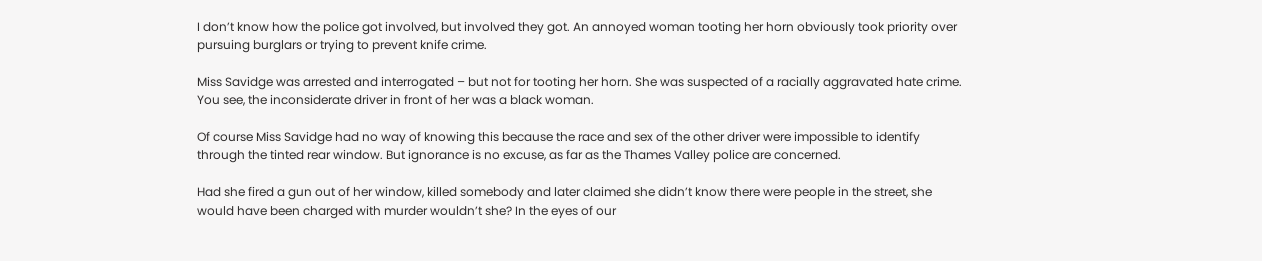I don’t know how the police got involved, but involved they got. An annoyed woman tooting her horn obviously took priority over pursuing burglars or trying to prevent knife crime.

Miss Savidge was arrested and interrogated – but not for tooting her horn. She was suspected of a racially aggravated hate crime. You see, the inconsiderate driver in front of her was a black woman.

Of course Miss Savidge had no way of knowing this because the race and sex of the other driver were impossible to identify through the tinted rear window. But ignorance is no excuse, as far as the Thames Valley police are concerned.

Had she fired a gun out of her window, killed somebody and later claimed she didn’t know there were people in the street, she would have been charged with murder wouldn’t she? In the eyes of our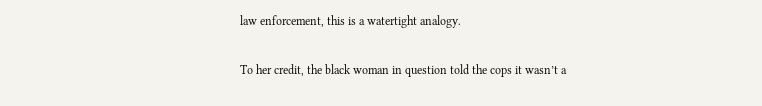law enforcement, this is a watertight analogy.

To her credit, the black woman in question told the cops it wasn’t a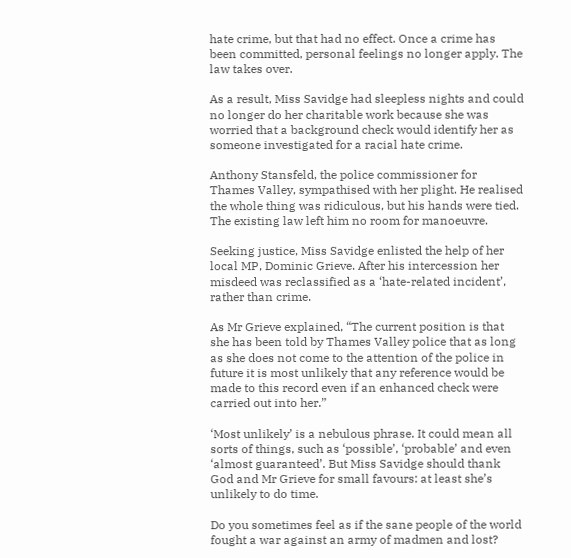hate crime, but that had no effect. Once a crime has been committed, personal feelings no longer apply. The law takes over.

As a result, Miss Savidge had sleepless nights and could no longer do her charitable work because she was worried that a background check would identify her as someone investigated for a racial hate crime.

Anthony Stansfeld, the police commissioner for Thames Valley, sympathised with her plight. He realised the whole thing was ridiculous, but his hands were tied. The existing law left him no room for manoeuvre.

Seeking justice, Miss Savidge enlisted the help of her local MP, Dominic Grieve. After his intercession her misdeed was reclassified as a ‘hate-related incident’, rather than crime.

As Mr Grieve explained, “The current position is that she has been told by Thames Valley police that as long as she does not come to the attention of the police in future it is most unlikely that any reference would be made to this record even if an enhanced check were carried out into her.”

‘Most unlikely’ is a nebulous phrase. It could mean all sorts of things, such as ‘possible’, ‘probable’ and even ‘almost guaranteed’. But Miss Savidge should thank God and Mr Grieve for small favours: at least she’s unlikely to do time.

Do you sometimes feel as if the sane people of the world fought a war against an army of madmen and lost?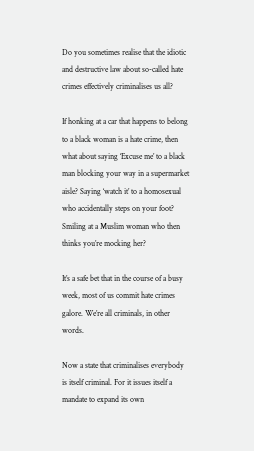Do you sometimes realise that the idiotic and destructive law about so-called hate crimes effectively criminalises us all?

If honking at a car that happens to belong to a black woman is a hate crime, then what about saying ‘Excuse me’ to a black man blocking your way in a supermarket aisle? Saying ‘watch it’ to a homosexual who accidentally steps on your foot? Smiling at a Muslim woman who then thinks you’re mocking her?

It’s a safe bet that in the course of a busy week, most of us commit hate crimes galore. We’re all criminals, in other words.

Now a state that criminalises everybody is itself criminal. For it issues itself a mandate to expand its own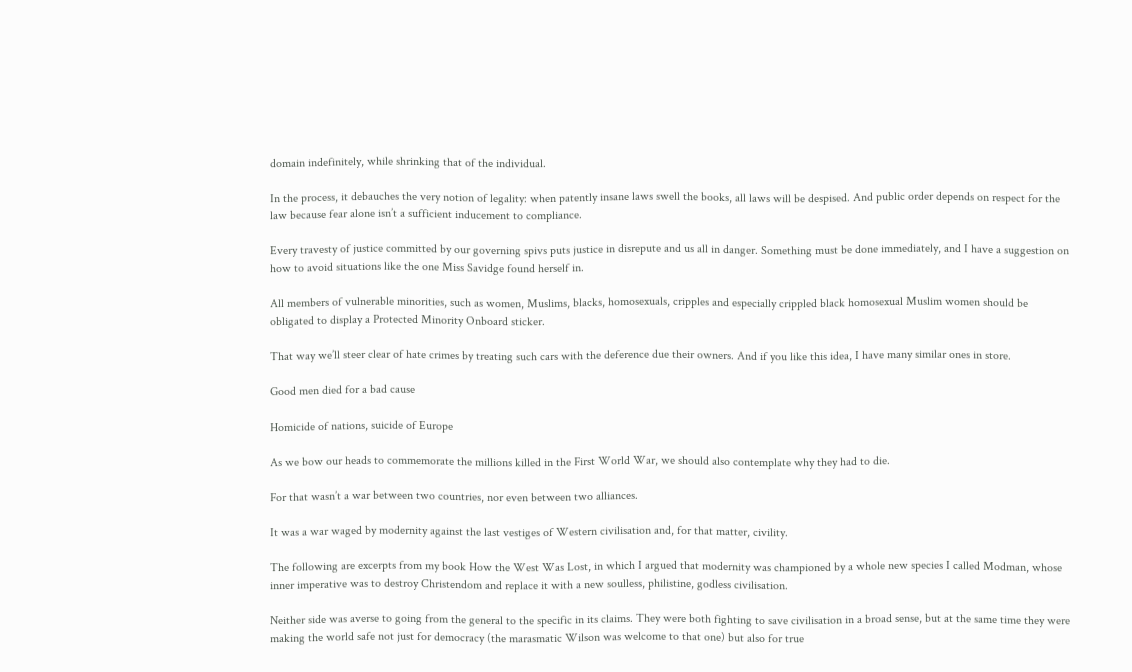domain indefinitely, while shrinking that of the individual.

In the process, it debauches the very notion of legality: when patently insane laws swell the books, all laws will be despised. And public order depends on respect for the law because fear alone isn’t a sufficient inducement to compliance.

Every travesty of justice committed by our governing spivs puts justice in disrepute and us all in danger. Something must be done immediately, and I have a suggestion on how to avoid situations like the one Miss Savidge found herself in.

All members of vulnerable minorities, such as women, Muslims, blacks, homosexuals, cripples and especially crippled black homosexual Muslim women should be obligated to display a Protected Minority Onboard sticker.

That way we’ll steer clear of hate crimes by treating such cars with the deference due their owners. And if you like this idea, I have many similar ones in store.

Good men died for a bad cause

Homicide of nations, suicide of Europe

As we bow our heads to commemorate the millions killed in the First World War, we should also contemplate why they had to die.

For that wasn’t a war between two countries, nor even between two alliances.

It was a war waged by modernity against the last vestiges of Western civilisation and, for that matter, civility.

The following are excerpts from my book How the West Was Lost, in which I argued that modernity was championed by a whole new species I called Modman, whose inner imperative was to destroy Christendom and replace it with a new soulless, philistine, godless civilisation.

Neither side was averse to going from the general to the specific in its claims. They were both fighting to save civilisation in a broad sense, but at the same time they were making the world safe not just for democracy (the marasmatic Wilson was welcome to that one) but also for true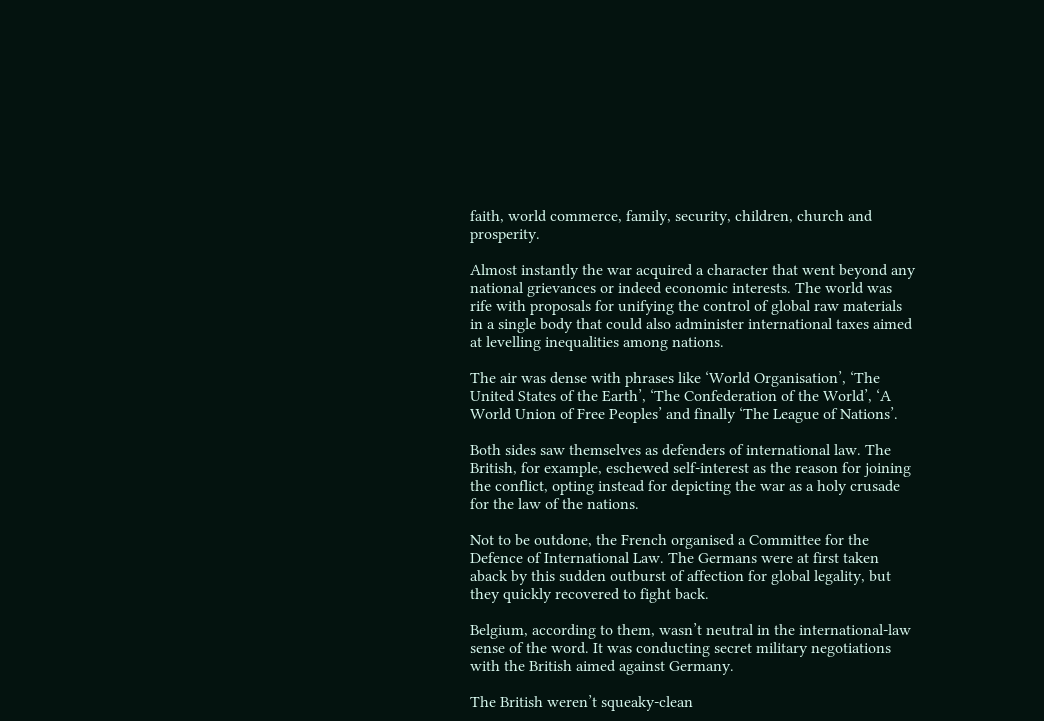faith, world commerce, family, security, children, church and prosperity.

Almost instantly the war acquired a character that went beyond any national grievances or indeed economic interests. The world was rife with proposals for unifying the control of global raw materials in a single body that could also administer international taxes aimed at levelling inequalities among nations.

The air was dense with phrases like ‘World Organisation’, ‘The United States of the Earth’, ‘The Confederation of the World’, ‘A World Union of Free Peoples’ and finally ‘The League of Nations’.

Both sides saw themselves as defenders of international law. The British, for example, eschewed self-interest as the reason for joining the conflict, opting instead for depicting the war as a holy crusade for the law of the nations.

Not to be outdone, the French organised a Committee for the Defence of International Law. The Germans were at first taken aback by this sudden outburst of affection for global legality, but they quickly recovered to fight back.

Belgium, according to them, wasn’t neutral in the international-law sense of the word. It was conducting secret military negotiations with the British aimed against Germany.

The British weren’t squeaky-clean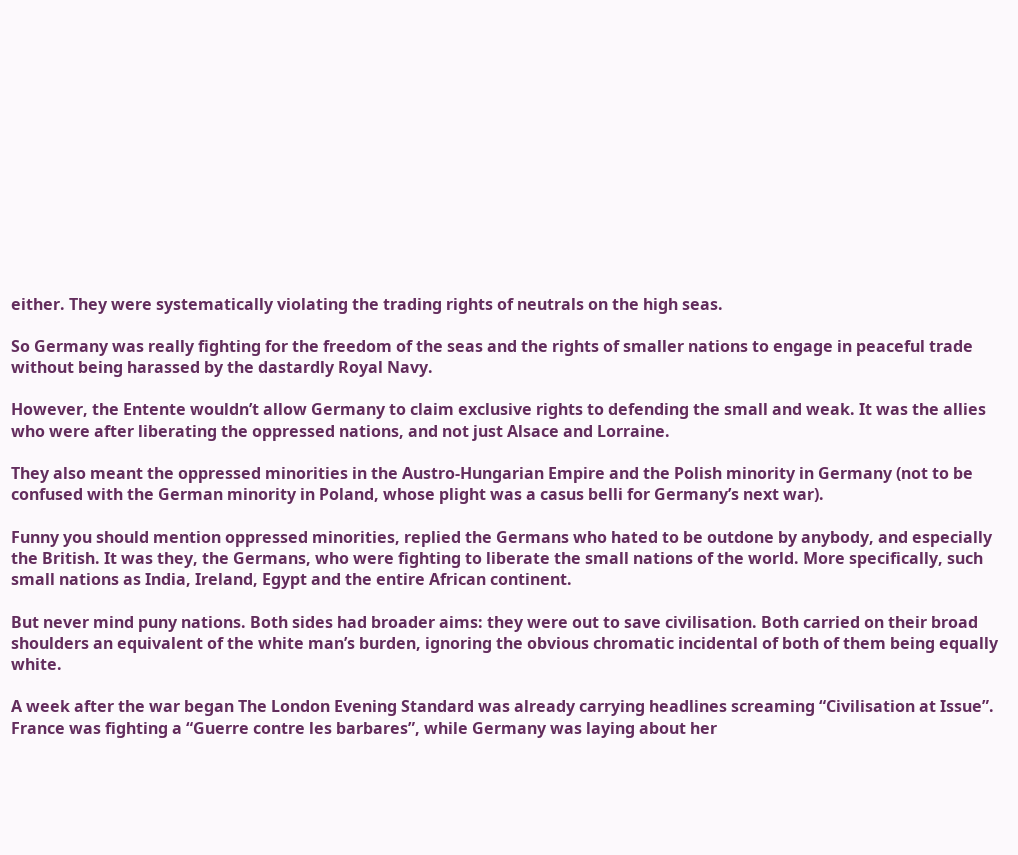either. They were systematically violating the trading rights of neutrals on the high seas.

So Germany was really fighting for the freedom of the seas and the rights of smaller nations to engage in peaceful trade without being harassed by the dastardly Royal Navy.

However, the Entente wouldn’t allow Germany to claim exclusive rights to defending the small and weak. It was the allies who were after liberating the oppressed nations, and not just Alsace and Lorraine.

They also meant the oppressed minorities in the Austro-Hungarian Empire and the Polish minority in Germany (not to be confused with the German minority in Poland, whose plight was a casus belli for Germany’s next war).

Funny you should mention oppressed minorities, replied the Germans who hated to be outdone by anybody, and especially the British. It was they, the Germans, who were fighting to liberate the small nations of the world. More specifically, such small nations as India, Ireland, Egypt and the entire African continent.

But never mind puny nations. Both sides had broader aims: they were out to save civilisation. Both carried on their broad shoulders an equivalent of the white man’s burden, ignoring the obvious chromatic incidental of both of them being equally white.

A week after the war began The London Evening Standard was already carrying headlines screaming “Civilisation at Issue”. France was fighting a “Guerre contre les barbares”, while Germany was laying about her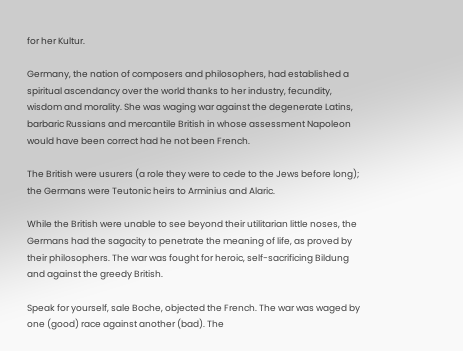for her Kultur.

Germany, the nation of composers and philosophers, had established a spiritual ascendancy over the world thanks to her industry, fecundity, wisdom and morality. She was waging war against the degenerate Latins, barbaric Russians and mercantile British in whose assessment Napoleon would have been correct had he not been French.

The British were usurers (a role they were to cede to the Jews before long); the Germans were Teutonic heirs to Arminius and Alaric.

While the British were unable to see beyond their utilitarian little noses, the Germans had the sagacity to penetrate the meaning of life, as proved by their philosophers. The war was fought for heroic, self-sacrificing Bildung and against the greedy British.

Speak for yourself, sale Boche, objected the French. The war was waged by one (good) race against another (bad). The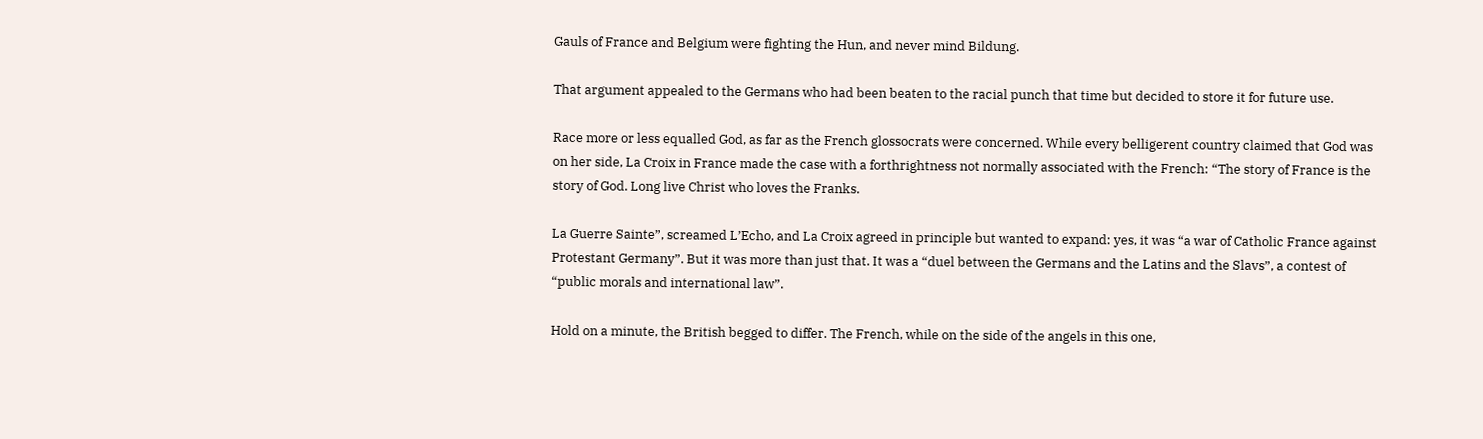Gauls of France and Belgium were fighting the Hun, and never mind Bildung.

That argument appealed to the Germans who had been beaten to the racial punch that time but decided to store it for future use.

Race more or less equalled God, as far as the French glossocrats were concerned. While every belligerent country claimed that God was on her side, La Croix in France made the case with a forthrightness not normally associated with the French: “The story of France is the story of God. Long live Christ who loves the Franks.

La Guerre Sainte”, screamed L’Echo, and La Croix agreed in principle but wanted to expand: yes, it was “a war of Catholic France against Protestant Germany”. But it was more than just that. It was a “duel between the Germans and the Latins and the Slavs”, a contest of “public morals and international law”.

Hold on a minute, the British begged to differ. The French, while on the side of the angels in this one,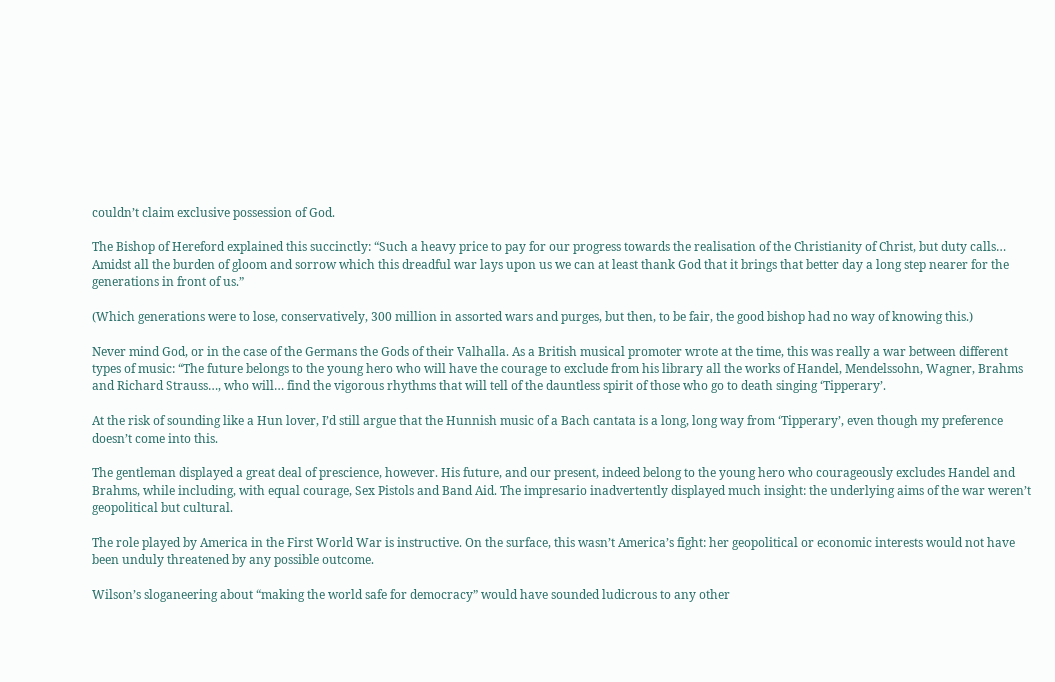couldn’t claim exclusive possession of God.

The Bishop of Hereford explained this succinctly: “Such a heavy price to pay for our progress towards the realisation of the Christianity of Christ, but duty calls… Amidst all the burden of gloom and sorrow which this dreadful war lays upon us we can at least thank God that it brings that better day a long step nearer for the generations in front of us.”

(Which generations were to lose, conservatively, 300 million in assorted wars and purges, but then, to be fair, the good bishop had no way of knowing this.)

Never mind God, or in the case of the Germans the Gods of their Valhalla. As a British musical promoter wrote at the time, this was really a war between different types of music: “The future belongs to the young hero who will have the courage to exclude from his library all the works of Handel, Mendelssohn, Wagner, Brahms and Richard Strauss…, who will… find the vigorous rhythms that will tell of the dauntless spirit of those who go to death singing ‘Tipperary’.

At the risk of sounding like a Hun lover, I’d still argue that the Hunnish music of a Bach cantata is a long, long way from ‘Tipperary’, even though my preference doesn’t come into this.

The gentleman displayed a great deal of prescience, however. His future, and our present, indeed belong to the young hero who courageously excludes Handel and Brahms, while including, with equal courage, Sex Pistols and Band Aid. The impresario inadvertently displayed much insight: the underlying aims of the war weren’t geopolitical but cultural.

The role played by America in the First World War is instructive. On the surface, this wasn’t America’s fight: her geopolitical or economic interests would not have been unduly threatened by any possible outcome.

Wilson’s sloganeering about “making the world safe for democracy” would have sounded ludicrous to any other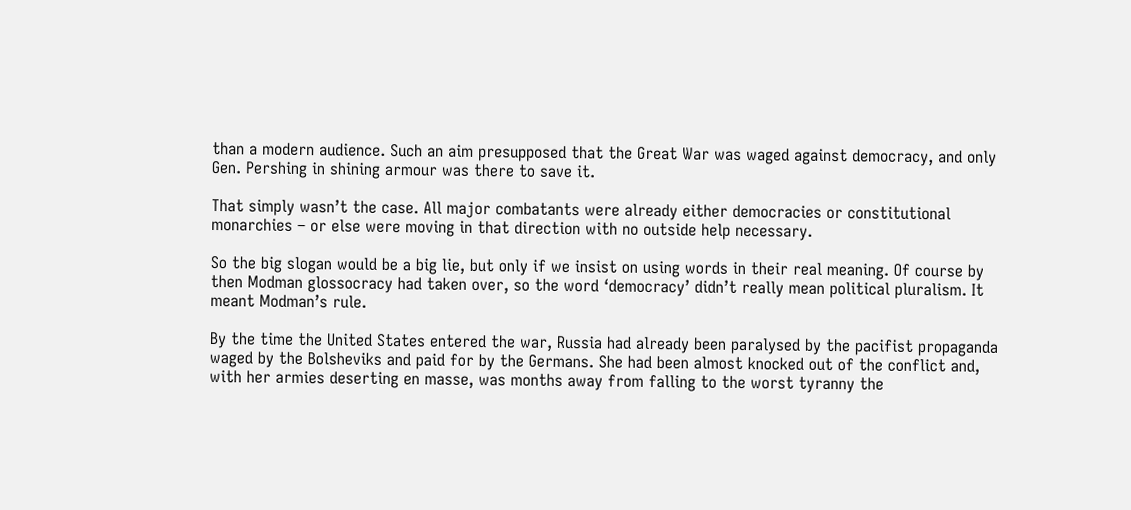than a modern audience. Such an aim presupposed that the Great War was waged against democracy, and only Gen. Pershing in shining armour was there to save it.

That simply wasn’t the case. All major combatants were already either democracies or constitutional monarchies – or else were moving in that direction with no outside help necessary.

So the big slogan would be a big lie, but only if we insist on using words in their real meaning. Of course by then Modman glossocracy had taken over, so the word ‘democracy’ didn’t really mean political pluralism. It meant Modman’s rule.

By the time the United States entered the war, Russia had already been paralysed by the pacifist propaganda waged by the Bolsheviks and paid for by the Germans. She had been almost knocked out of the conflict and, with her armies deserting en masse, was months away from falling to the worst tyranny the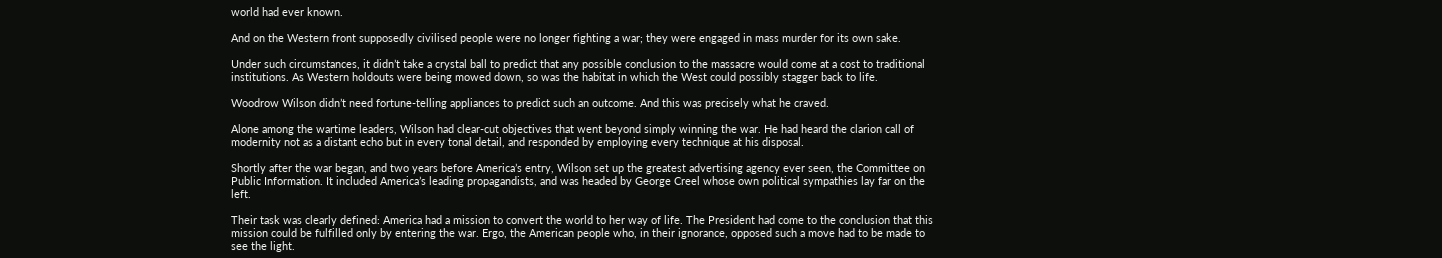world had ever known.

And on the Western front supposedly civilised people were no longer fighting a war; they were engaged in mass murder for its own sake.

Under such circumstances, it didn’t take a crystal ball to predict that any possible conclusion to the massacre would come at a cost to traditional institutions. As Western holdouts were being mowed down, so was the habitat in which the West could possibly stagger back to life.

Woodrow Wilson didn’t need fortune-telling appliances to predict such an outcome. And this was precisely what he craved.

Alone among the wartime leaders, Wilson had clear-cut objectives that went beyond simply winning the war. He had heard the clarion call of modernity not as a distant echo but in every tonal detail, and responded by employing every technique at his disposal.

Shortly after the war began, and two years before America’s entry, Wilson set up the greatest advertising agency ever seen, the Committee on Public Information. It included America’s leading propagandists, and was headed by George Creel whose own political sympathies lay far on the left.

Their task was clearly defined: America had a mission to convert the world to her way of life. The President had come to the conclusion that this mission could be fulfilled only by entering the war. Ergo, the American people who, in their ignorance, opposed such a move had to be made to see the light.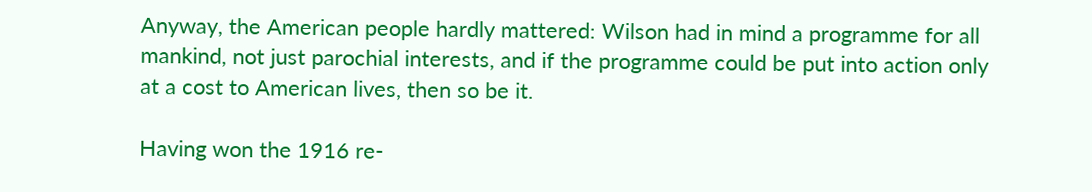Anyway, the American people hardly mattered: Wilson had in mind a programme for all mankind, not just parochial interests, and if the programme could be put into action only at a cost to American lives, then so be it.

Having won the 1916 re-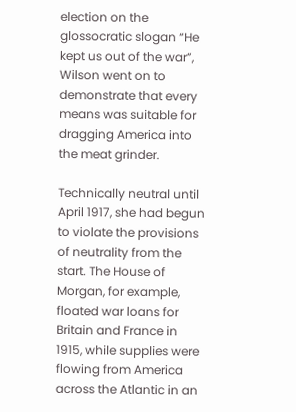election on the glossocratic slogan “He kept us out of the war”, Wilson went on to demonstrate that every means was suitable for dragging America into the meat grinder.

Technically neutral until April 1917, she had begun to violate the provisions of neutrality from the start. The House of Morgan, for example, floated war loans for Britain and France in 1915, while supplies were flowing from America across the Atlantic in an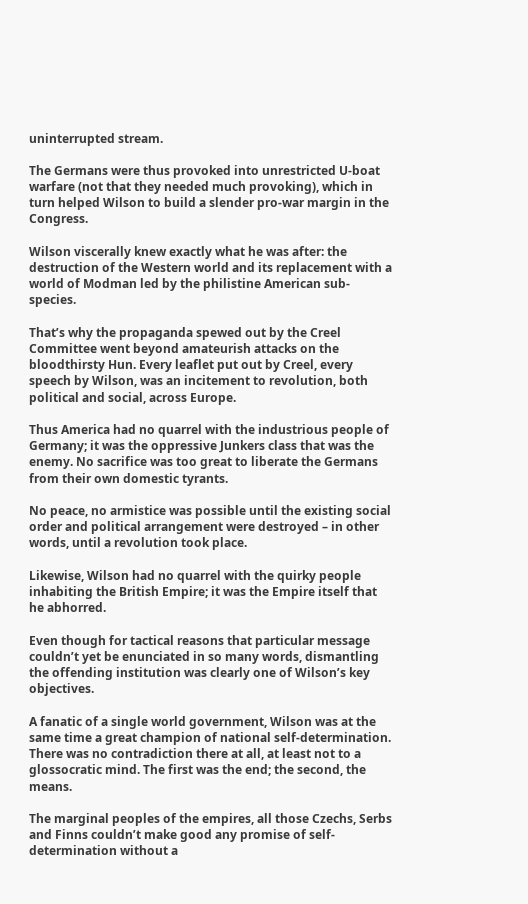uninterrupted stream.

The Germans were thus provoked into unrestricted U-boat warfare (not that they needed much provoking), which in turn helped Wilson to build a slender pro-war margin in the Congress.

Wilson viscerally knew exactly what he was after: the destruction of the Western world and its replacement with a world of Modman led by the philistine American sub-species.

That’s why the propaganda spewed out by the Creel Committee went beyond amateurish attacks on the bloodthirsty Hun. Every leaflet put out by Creel, every speech by Wilson, was an incitement to revolution, both political and social, across Europe.

Thus America had no quarrel with the industrious people of Germany; it was the oppressive Junkers class that was the enemy. No sacrifice was too great to liberate the Germans from their own domestic tyrants.

No peace, no armistice was possible until the existing social order and political arrangement were destroyed – in other words, until a revolution took place.

Likewise, Wilson had no quarrel with the quirky people inhabiting the British Empire; it was the Empire itself that he abhorred.

Even though for tactical reasons that particular message couldn’t yet be enunciated in so many words, dismantling the offending institution was clearly one of Wilson’s key objectives.

A fanatic of a single world government, Wilson was at the same time a great champion of national self-determination. There was no contradiction there at all, at least not to a glossocratic mind. The first was the end; the second, the means.

The marginal peoples of the empires, all those Czechs, Serbs and Finns couldn’t make good any promise of self-determination without a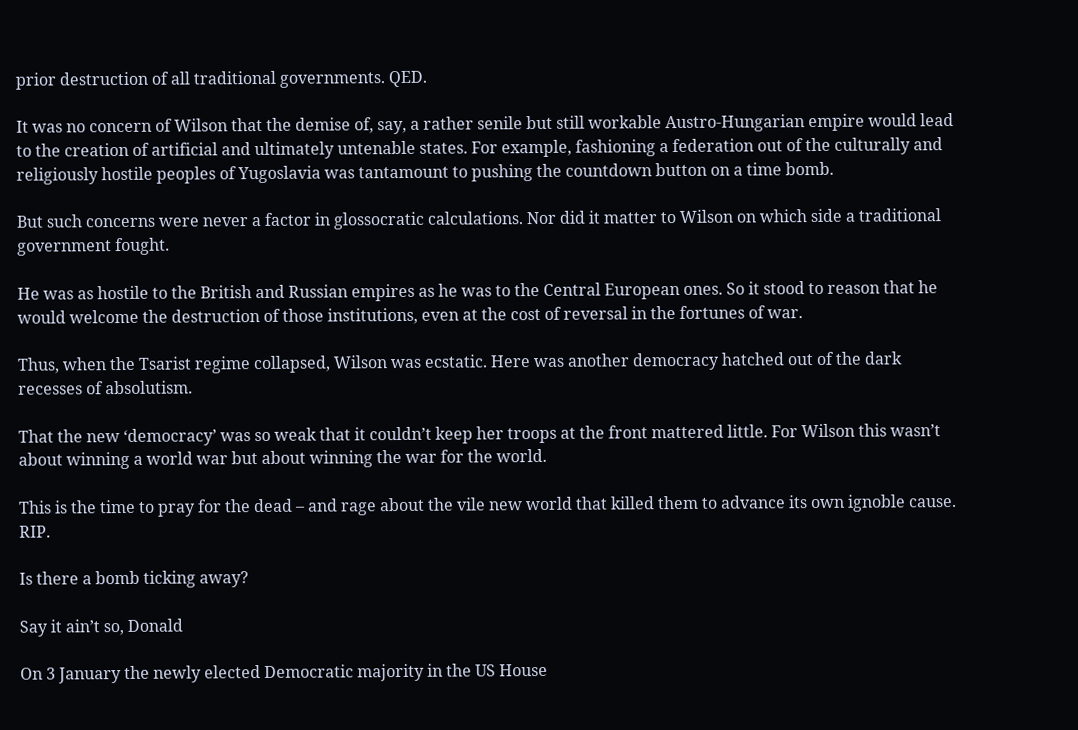prior destruction of all traditional governments. QED.

It was no concern of Wilson that the demise of, say, a rather senile but still workable Austro-Hungarian empire would lead to the creation of artificial and ultimately untenable states. For example, fashioning a federation out of the culturally and religiously hostile peoples of Yugoslavia was tantamount to pushing the countdown button on a time bomb.

But such concerns were never a factor in glossocratic calculations. Nor did it matter to Wilson on which side a traditional government fought.

He was as hostile to the British and Russian empires as he was to the Central European ones. So it stood to reason that he would welcome the destruction of those institutions, even at the cost of reversal in the fortunes of war.

Thus, when the Tsarist regime collapsed, Wilson was ecstatic. Here was another democracy hatched out of the dark recesses of absolutism.

That the new ‘democracy’ was so weak that it couldn’t keep her troops at the front mattered little. For Wilson this wasn’t about winning a world war but about winning the war for the world.

This is the time to pray for the dead – and rage about the vile new world that killed them to advance its own ignoble cause. RIP.

Is there a bomb ticking away?

Say it ain’t so, Donald

On 3 January the newly elected Democratic majority in the US House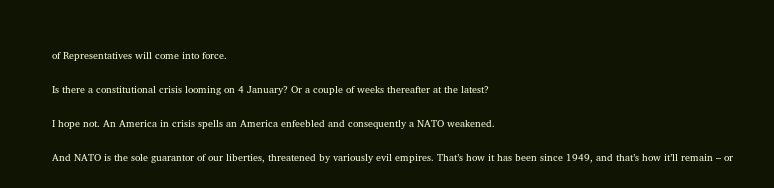of Representatives will come into force.

Is there a constitutional crisis looming on 4 January? Or a couple of weeks thereafter at the latest?

I hope not. An America in crisis spells an America enfeebled and consequently a NATO weakened.

And NATO is the sole guarantor of our liberties, threatened by variously evil empires. That’s how it has been since 1949, and that’s how it’ll remain – or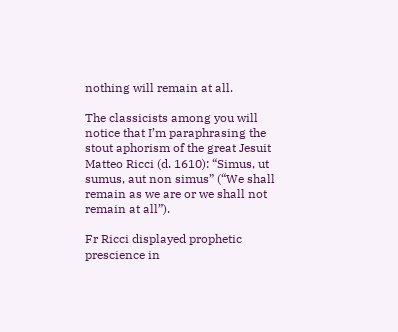nothing will remain at all.

The classicists among you will notice that I’m paraphrasing the stout aphorism of the great Jesuit Matteo Ricci (d. 1610): “Simus, ut sumus, aut non simus” (“We shall remain as we are or we shall not remain at all”).

Fr Ricci displayed prophetic prescience in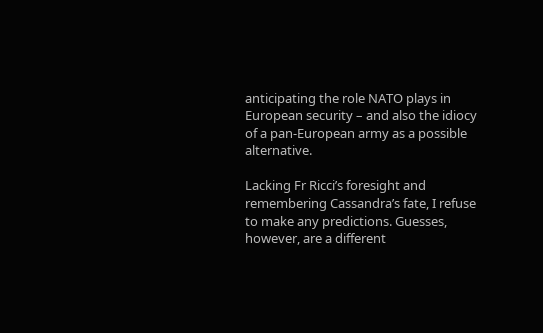anticipating the role NATO plays in European security – and also the idiocy of a pan-European army as a possible alternative.

Lacking Fr Ricci’s foresight and remembering Cassandra’s fate, I refuse to make any predictions. Guesses, however, are a different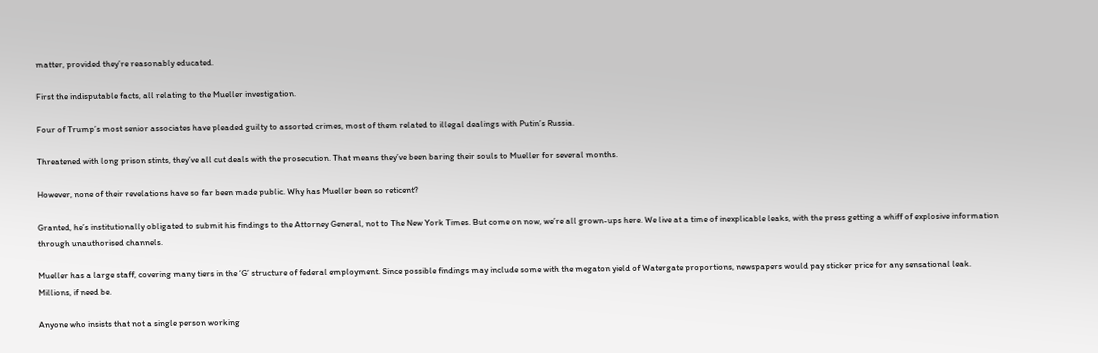matter, provided they’re reasonably educated.

First the indisputable facts, all relating to the Mueller investigation.

Four of Trump’s most senior associates have pleaded guilty to assorted crimes, most of them related to illegal dealings with Putin’s Russia.

Threatened with long prison stints, they’ve all cut deals with the prosecution. That means they’ve been baring their souls to Mueller for several months.

However, none of their revelations have so far been made public. Why has Mueller been so reticent?

Granted, he’s institutionally obligated to submit his findings to the Attorney General, not to The New York Times. But come on now, we’re all grown-ups here. We live at a time of inexplicable leaks, with the press getting a whiff of explosive information through unauthorised channels.

Mueller has a large staff, covering many tiers in the ‘G’ structure of federal employment. Since possible findings may include some with the megaton yield of Watergate proportions, newspapers would pay sticker price for any sensational leak. Millions, if need be.

Anyone who insists that not a single person working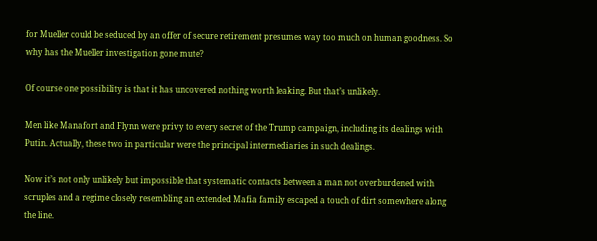for Mueller could be seduced by an offer of secure retirement presumes way too much on human goodness. So why has the Mueller investigation gone mute?

Of course one possibility is that it has uncovered nothing worth leaking. But that’s unlikely.

Men like Manafort and Flynn were privy to every secret of the Trump campaign, including its dealings with Putin. Actually, these two in particular were the principal intermediaries in such dealings.

Now it’s not only unlikely but impossible that systematic contacts between a man not overburdened with scruples and a regime closely resembling an extended Mafia family escaped a touch of dirt somewhere along the line.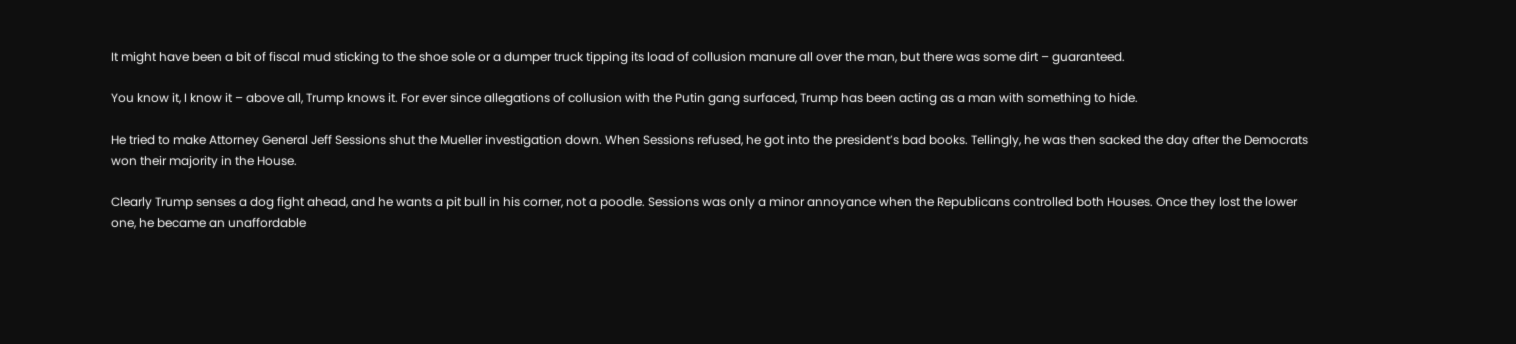It might have been a bit of fiscal mud sticking to the shoe sole or a dumper truck tipping its load of collusion manure all over the man, but there was some dirt – guaranteed.

You know it, I know it – above all, Trump knows it. For ever since allegations of collusion with the Putin gang surfaced, Trump has been acting as a man with something to hide.

He tried to make Attorney General Jeff Sessions shut the Mueller investigation down. When Sessions refused, he got into the president’s bad books. Tellingly, he was then sacked the day after the Democrats won their majority in the House.

Clearly Trump senses a dog fight ahead, and he wants a pit bull in his corner, not a poodle. Sessions was only a minor annoyance when the Republicans controlled both Houses. Once they lost the lower one, he became an unaffordable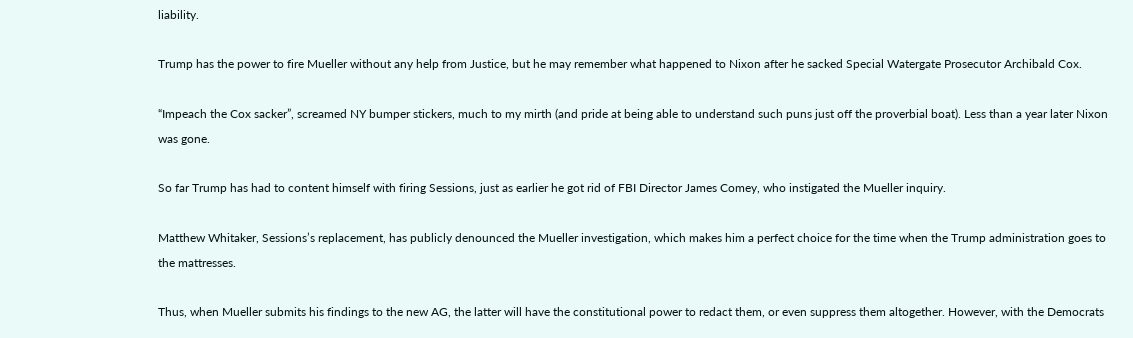liability.

Trump has the power to fire Mueller without any help from Justice, but he may remember what happened to Nixon after he sacked Special Watergate Prosecutor Archibald Cox.

“Impeach the Cox sacker”, screamed NY bumper stickers, much to my mirth (and pride at being able to understand such puns just off the proverbial boat). Less than a year later Nixon was gone.

So far Trump has had to content himself with firing Sessions, just as earlier he got rid of FBI Director James Comey, who instigated the Mueller inquiry.

Matthew Whitaker, Sessions’s replacement, has publicly denounced the Mueller investigation, which makes him a perfect choice for the time when the Trump administration goes to the mattresses.

Thus, when Mueller submits his findings to the new AG, the latter will have the constitutional power to redact them, or even suppress them altogether. However, with the Democrats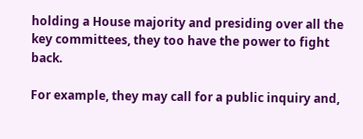holding a House majority and presiding over all the key committees, they too have the power to fight back.

For example, they may call for a public inquiry and,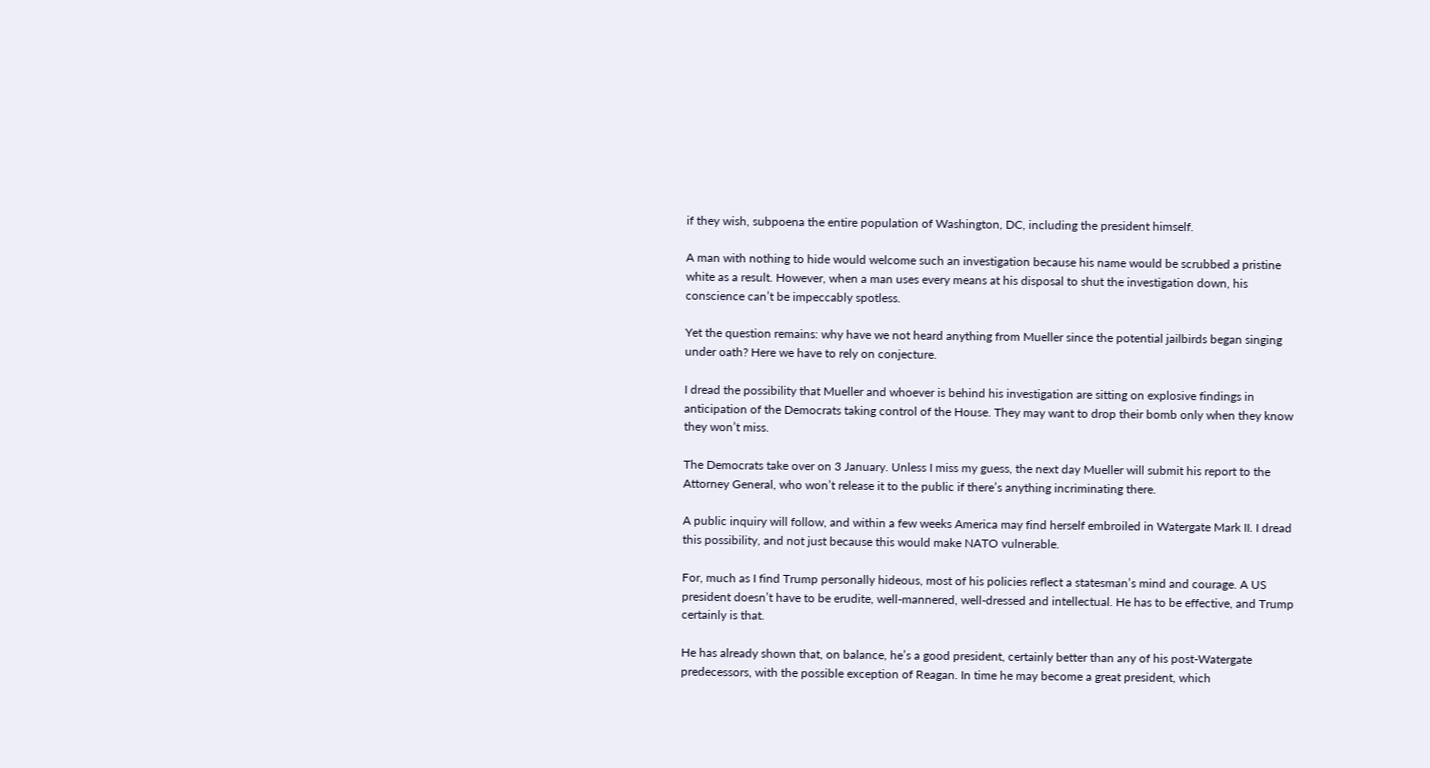if they wish, subpoena the entire population of Washington, DC, including the president himself.

A man with nothing to hide would welcome such an investigation because his name would be scrubbed a pristine white as a result. However, when a man uses every means at his disposal to shut the investigation down, his conscience can’t be impeccably spotless.

Yet the question remains: why have we not heard anything from Mueller since the potential jailbirds began singing under oath? Here we have to rely on conjecture.

I dread the possibility that Mueller and whoever is behind his investigation are sitting on explosive findings in anticipation of the Democrats taking control of the House. They may want to drop their bomb only when they know they won’t miss.

The Democrats take over on 3 January. Unless I miss my guess, the next day Mueller will submit his report to the Attorney General, who won’t release it to the public if there’s anything incriminating there.

A public inquiry will follow, and within a few weeks America may find herself embroiled in Watergate Mark II. I dread this possibility, and not just because this would make NATO vulnerable.

For, much as I find Trump personally hideous, most of his policies reflect a statesman’s mind and courage. A US president doesn’t have to be erudite, well-mannered, well-dressed and intellectual. He has to be effective, and Trump certainly is that.

He has already shown that, on balance, he’s a good president, certainly better than any of his post-Watergate predecessors, with the possible exception of Reagan. In time he may become a great president, which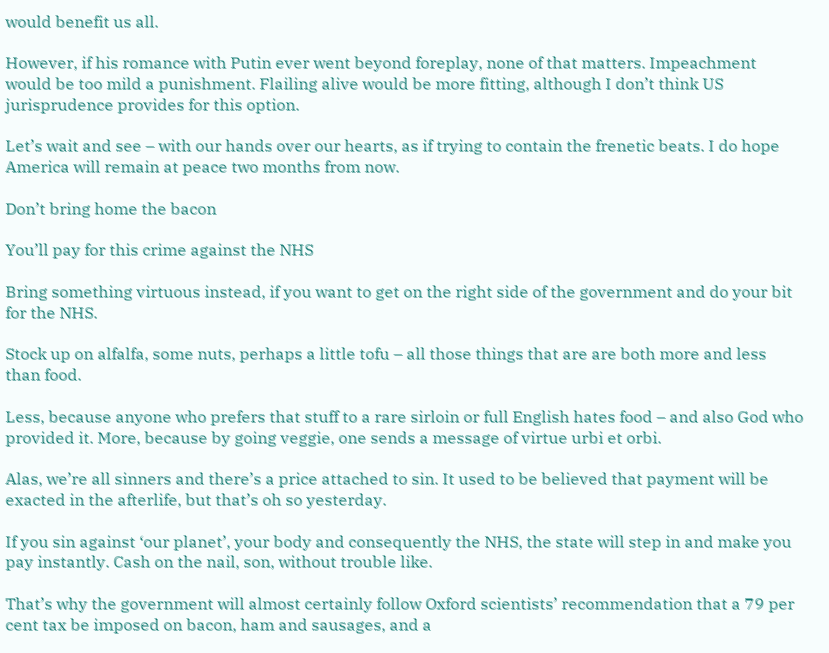would benefit us all.

However, if his romance with Putin ever went beyond foreplay, none of that matters. Impeachment would be too mild a punishment. Flailing alive would be more fitting, although I don’t think US jurisprudence provides for this option.

Let’s wait and see – with our hands over our hearts, as if trying to contain the frenetic beats. I do hope America will remain at peace two months from now.

Don’t bring home the bacon

You’ll pay for this crime against the NHS

Bring something virtuous instead, if you want to get on the right side of the government and do your bit for the NHS.

Stock up on alfalfa, some nuts, perhaps a little tofu – all those things that are are both more and less than food.

Less, because anyone who prefers that stuff to a rare sirloin or full English hates food – and also God who provided it. More, because by going veggie, one sends a message of virtue urbi et orbi.

Alas, we’re all sinners and there’s a price attached to sin. It used to be believed that payment will be exacted in the afterlife, but that’s oh so yesterday.

If you sin against ‘our planet’, your body and consequently the NHS, the state will step in and make you pay instantly. Cash on the nail, son, without trouble like.

That’s why the government will almost certainly follow Oxford scientists’ recommendation that a 79 per cent tax be imposed on bacon, ham and sausages, and a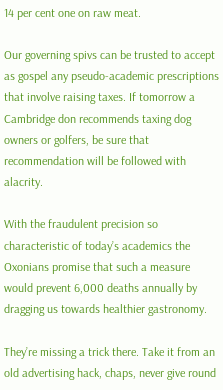14 per cent one on raw meat.

Our governing spivs can be trusted to accept as gospel any pseudo-academic prescriptions that involve raising taxes. If tomorrow a Cambridge don recommends taxing dog owners or golfers, be sure that recommendation will be followed with alacrity.

With the fraudulent precision so characteristic of today’s academics the Oxonians promise that such a measure would prevent 6,000 deaths annually by dragging us towards healthier gastronomy.

They’re missing a trick there. Take it from an old advertising hack, chaps, never give round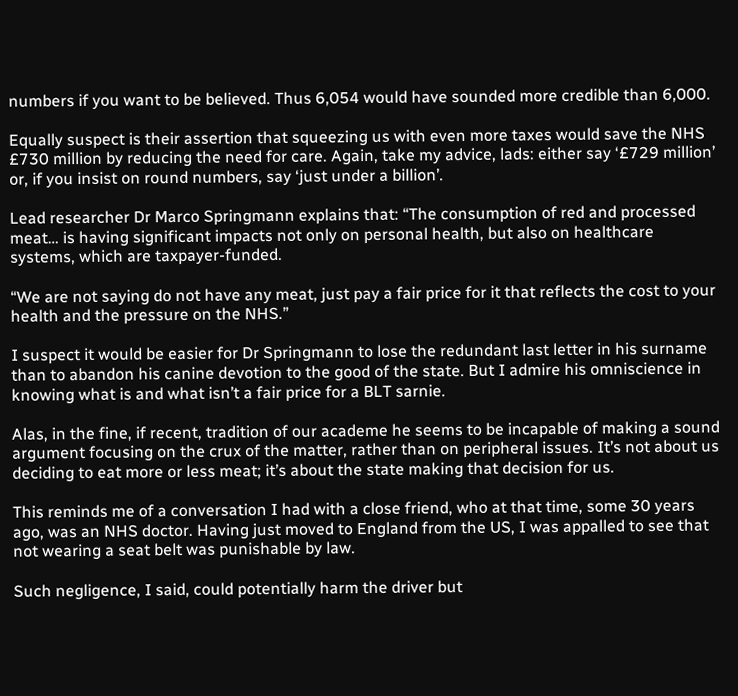numbers if you want to be believed. Thus 6,054 would have sounded more credible than 6,000.

Equally suspect is their assertion that squeezing us with even more taxes would save the NHS £730 million by reducing the need for care. Again, take my advice, lads: either say ‘£729 million’ or, if you insist on round numbers, say ‘just under a billion’.

Lead researcher Dr Marco Springmann explains that: “The consumption of red and processed meat… is having significant impacts not only on personal health, but also on healthcare systems, which are taxpayer-funded.

“We are not saying do not have any meat, just pay a fair price for it that reflects the cost to your health and the pressure on the NHS.”

I suspect it would be easier for Dr Springmann to lose the redundant last letter in his surname than to abandon his canine devotion to the good of the state. But I admire his omniscience in knowing what is and what isn’t a fair price for a BLT sarnie.

Alas, in the fine, if recent, tradition of our academe he seems to be incapable of making a sound argument focusing on the crux of the matter, rather than on peripheral issues. It’s not about us deciding to eat more or less meat; it’s about the state making that decision for us.

This reminds me of a conversation I had with a close friend, who at that time, some 30 years ago, was an NHS doctor. Having just moved to England from the US, I was appalled to see that not wearing a seat belt was punishable by law.

Such negligence, I said, could potentially harm the driver but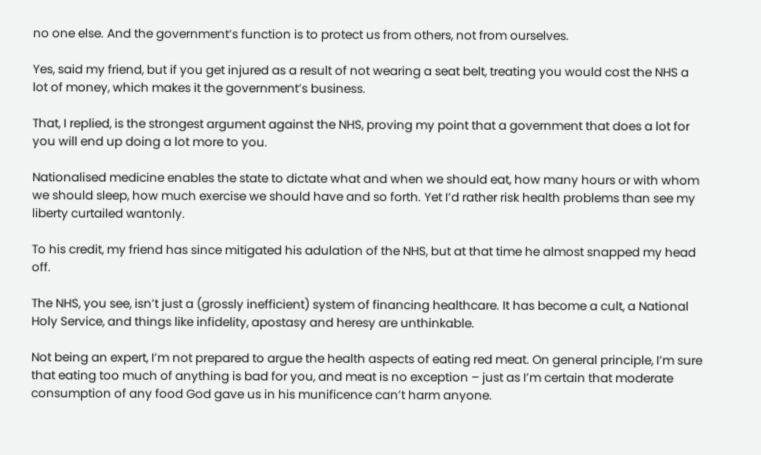no one else. And the government’s function is to protect us from others, not from ourselves.

Yes, said my friend, but if you get injured as a result of not wearing a seat belt, treating you would cost the NHS a lot of money, which makes it the government’s business.

That, I replied, is the strongest argument against the NHS, proving my point that a government that does a lot for you will end up doing a lot more to you.

Nationalised medicine enables the state to dictate what and when we should eat, how many hours or with whom we should sleep, how much exercise we should have and so forth. Yet I’d rather risk health problems than see my liberty curtailed wantonly.

To his credit, my friend has since mitigated his adulation of the NHS, but at that time he almost snapped my head off.

The NHS, you see, isn’t just a (grossly inefficient) system of financing healthcare. It has become a cult, a National Holy Service, and things like infidelity, apostasy and heresy are unthinkable.

Not being an expert, I’m not prepared to argue the health aspects of eating red meat. On general principle, I’m sure that eating too much of anything is bad for you, and meat is no exception – just as I’m certain that moderate consumption of any food God gave us in his munificence can’t harm anyone.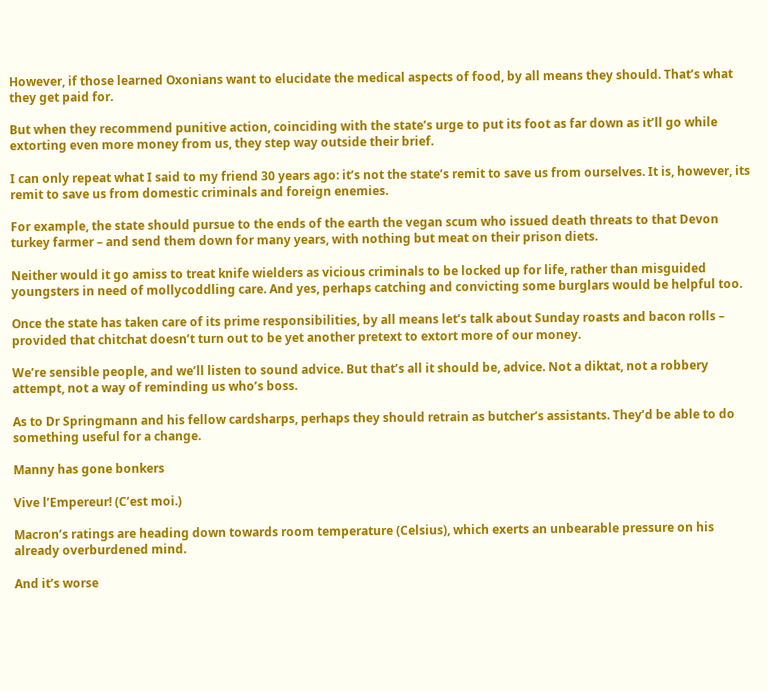However, if those learned Oxonians want to elucidate the medical aspects of food, by all means they should. That’s what they get paid for.

But when they recommend punitive action, coinciding with the state’s urge to put its foot as far down as it’ll go while extorting even more money from us, they step way outside their brief.

I can only repeat what I said to my friend 30 years ago: it’s not the state’s remit to save us from ourselves. It is, however, its remit to save us from domestic criminals and foreign enemies.

For example, the state should pursue to the ends of the earth the vegan scum who issued death threats to that Devon turkey farmer – and send them down for many years, with nothing but meat on their prison diets.

Neither would it go amiss to treat knife wielders as vicious criminals to be locked up for life, rather than misguided youngsters in need of mollycoddling care. And yes, perhaps catching and convicting some burglars would be helpful too.

Once the state has taken care of its prime responsibilities, by all means let’s talk about Sunday roasts and bacon rolls – provided that chitchat doesn’t turn out to be yet another pretext to extort more of our money.

We’re sensible people, and we’ll listen to sound advice. But that’s all it should be, advice. Not a diktat, not a robbery attempt, not a way of reminding us who’s boss.

As to Dr Springmann and his fellow cardsharps, perhaps they should retrain as butcher’s assistants. They’d be able to do something useful for a change.

Manny has gone bonkers

Vive l’Empereur! (C’est moi.)

Macron’s ratings are heading down towards room temperature (Celsius), which exerts an unbearable pressure on his already overburdened mind.

And it’s worse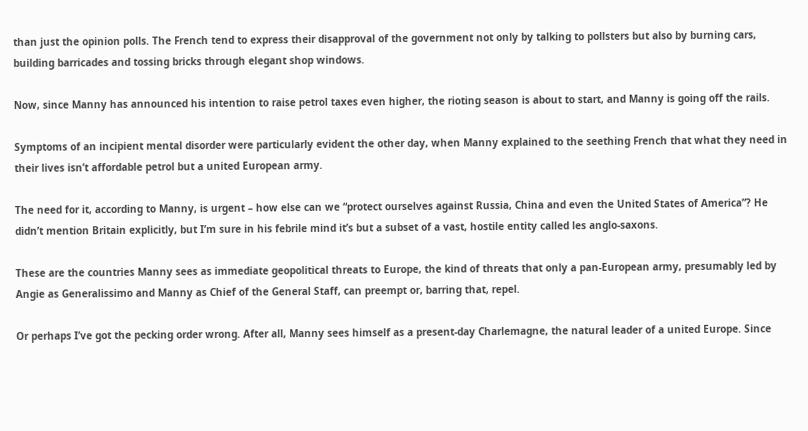than just the opinion polls. The French tend to express their disapproval of the government not only by talking to pollsters but also by burning cars, building barricades and tossing bricks through elegant shop windows.

Now, since Manny has announced his intention to raise petrol taxes even higher, the rioting season is about to start, and Manny is going off the rails.

Symptoms of an incipient mental disorder were particularly evident the other day, when Manny explained to the seething French that what they need in their lives isn’t affordable petrol but a united European army.

The need for it, according to Manny, is urgent – how else can we “protect ourselves against Russia, China and even the United States of America”? He didn’t mention Britain explicitly, but I’m sure in his febrile mind it’s but a subset of a vast, hostile entity called les anglo-saxons.

These are the countries Manny sees as immediate geopolitical threats to Europe, the kind of threats that only a pan-European army, presumably led by Angie as Generalissimo and Manny as Chief of the General Staff, can preempt or, barring that, repel.

Or perhaps I’ve got the pecking order wrong. After all, Manny sees himself as a present-day Charlemagne, the natural leader of a united Europe. Since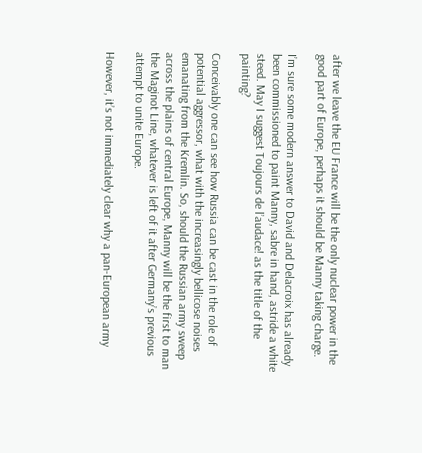after we leave the EU France will be the only nuclear power in the good part of Europe, perhaps it should be Manny taking charge.

I’m sure some modern answer to David and Delacroix has already been commissioned to paint Manny, sabre in hand, astride a white steed. May I suggest Toujours de l’audace! as the title of the painting?

Conceivably one can see how Russia can be cast in the role of potential aggressor, what with the increasingly bellicose noises emanating from the Kremlin. So, should the Russian army sweep across the plains of central Europe, Manny will be the first to man the Maginot Line, whatever is left of it after Germany’s previous attempt to unite Europe.

However, it’s not immediately clear why a pan-European army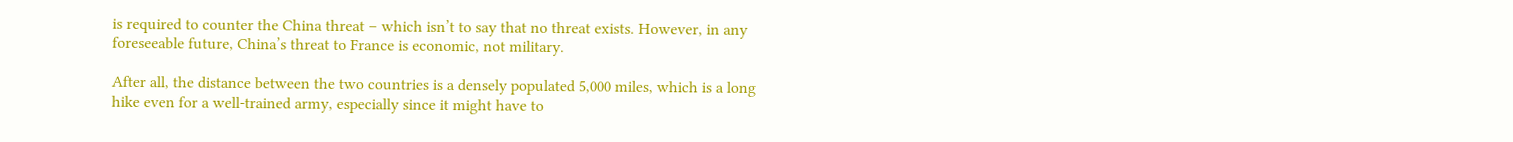is required to counter the China threat – which isn’t to say that no threat exists. However, in any foreseeable future, China’s threat to France is economic, not military.

After all, the distance between the two countries is a densely populated 5,000 miles, which is a long hike even for a well-trained army, especially since it might have to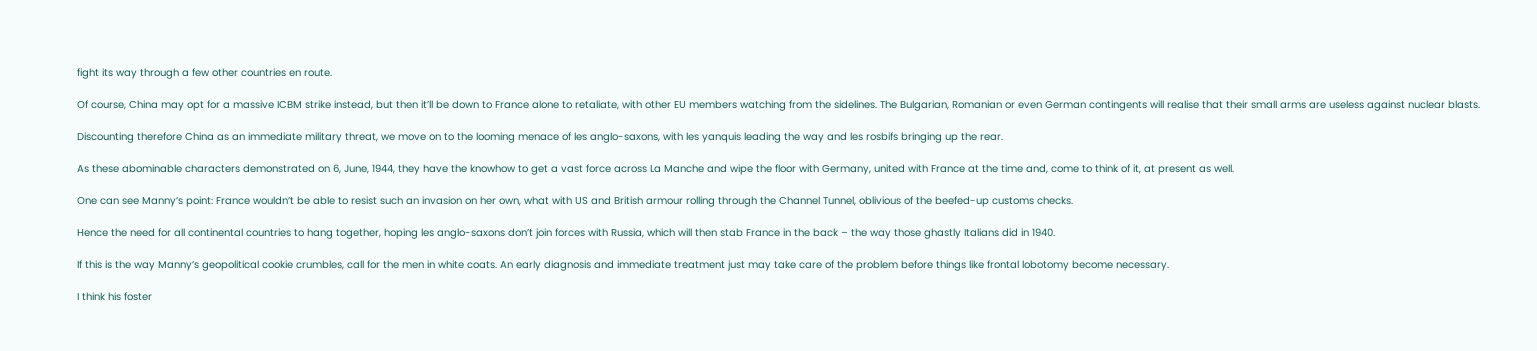fight its way through a few other countries en route.

Of course, China may opt for a massive ICBM strike instead, but then it’ll be down to France alone to retaliate, with other EU members watching from the sidelines. The Bulgarian, Romanian or even German contingents will realise that their small arms are useless against nuclear blasts.

Discounting therefore China as an immediate military threat, we move on to the looming menace of les anglo-saxons, with les yanquis leading the way and les rosbifs bringing up the rear.

As these abominable characters demonstrated on 6, June, 1944, they have the knowhow to get a vast force across La Manche and wipe the floor with Germany, united with France at the time and, come to think of it, at present as well.

One can see Manny’s point: France wouldn’t be able to resist such an invasion on her own, what with US and British armour rolling through the Channel Tunnel, oblivious of the beefed-up customs checks.

Hence the need for all continental countries to hang together, hoping les anglo-saxons don’t join forces with Russia, which will then stab France in the back – the way those ghastly Italians did in 1940.

If this is the way Manny’s geopolitical cookie crumbles, call for the men in white coats. An early diagnosis and immediate treatment just may take care of the problem before things like frontal lobotomy become necessary.

I think his foster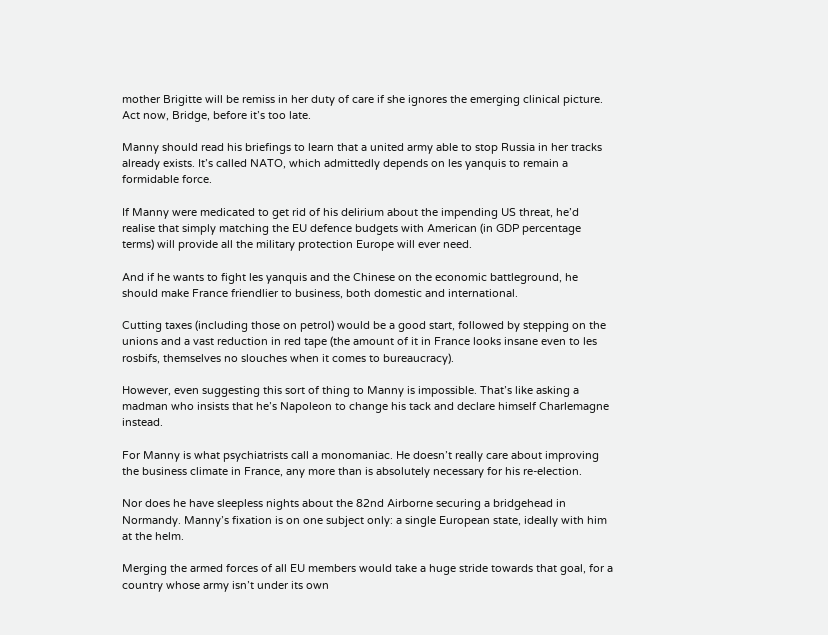mother Brigitte will be remiss in her duty of care if she ignores the emerging clinical picture. Act now, Bridge, before it’s too late.

Manny should read his briefings to learn that a united army able to stop Russia in her tracks already exists. It’s called NATO, which admittedly depends on les yanquis to remain a formidable force.

If Manny were medicated to get rid of his delirium about the impending US threat, he’d realise that simply matching the EU defence budgets with American (in GDP percentage terms) will provide all the military protection Europe will ever need.

And if he wants to fight les yanquis and the Chinese on the economic battleground, he should make France friendlier to business, both domestic and international.

Cutting taxes (including those on petrol) would be a good start, followed by stepping on the unions and a vast reduction in red tape (the amount of it in France looks insane even to les rosbifs, themselves no slouches when it comes to bureaucracy).

However, even suggesting this sort of thing to Manny is impossible. That’s like asking a madman who insists that he’s Napoleon to change his tack and declare himself Charlemagne instead.

For Manny is what psychiatrists call a monomaniac. He doesn’t really care about improving the business climate in France, any more than is absolutely necessary for his re-election.

Nor does he have sleepless nights about the 82nd Airborne securing a bridgehead in Normandy. Manny’s fixation is on one subject only: a single European state, ideally with him at the helm.

Merging the armed forces of all EU members would take a huge stride towards that goal, for a country whose army isn’t under its own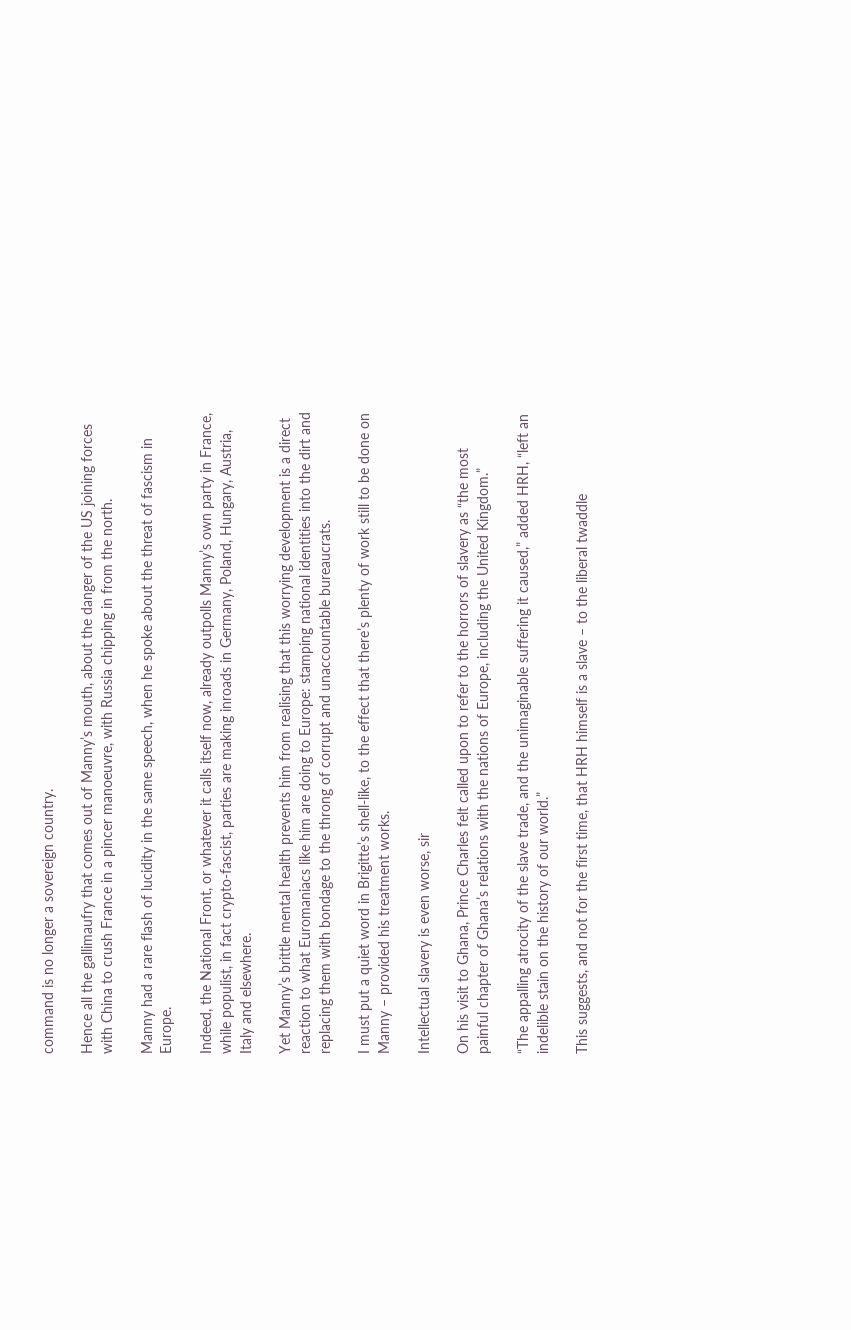command is no longer a sovereign country.

Hence all the gallimaufry that comes out of Manny’s mouth, about the danger of the US joining forces with China to crush France in a pincer manoeuvre, with Russia chipping in from the north.

Manny had a rare flash of lucidity in the same speech, when he spoke about the threat of fascism in Europe.

Indeed, the National Front, or whatever it calls itself now, already outpolls Manny’s own party in France, while populist, in fact crypto-fascist, parties are making inroads in Germany, Poland, Hungary, Austria, Italy and elsewhere.

Yet Manny’s brittle mental health prevents him from realising that this worrying development is a direct reaction to what Euromaniacs like him are doing to Europe: stamping national identities into the dirt and replacing them with bondage to the throng of corrupt and unaccountable bureaucrats.

I must put a quiet word in Brigitte’s shell-like, to the effect that there’s plenty of work still to be done on Manny – provided his treatment works.

Intellectual slavery is even worse, sir

On his visit to Ghana, Prince Charles felt called upon to refer to the horrors of slavery as “the most painful chapter of Ghana’s relations with the nations of Europe, including the United Kingdom.”

“The appalling atrocity of the slave trade, and the unimaginable suffering it caused,” added HRH, “left an indelible stain on the history of our world.”

This suggests, and not for the first time, that HRH himself is a slave – to the liberal twaddle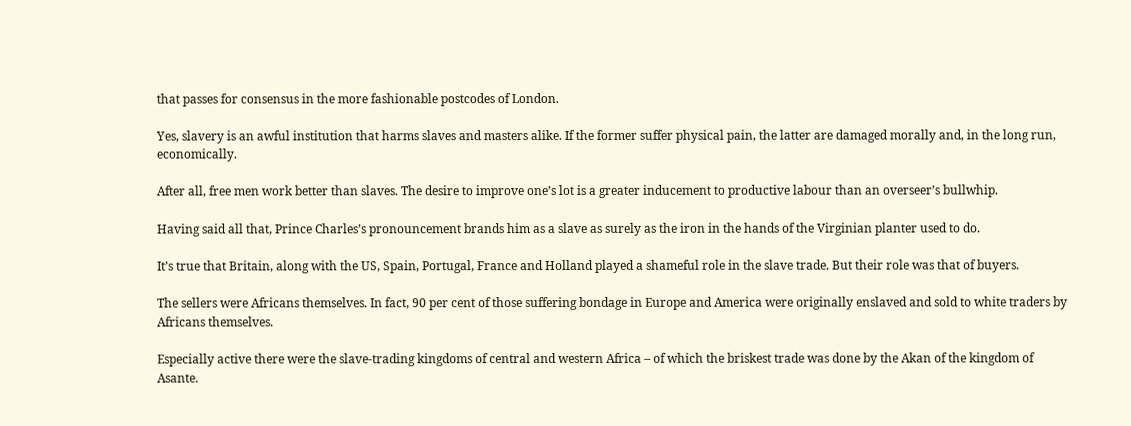that passes for consensus in the more fashionable postcodes of London.

Yes, slavery is an awful institution that harms slaves and masters alike. If the former suffer physical pain, the latter are damaged morally and, in the long run, economically.

After all, free men work better than slaves. The desire to improve one’s lot is a greater inducement to productive labour than an overseer’s bullwhip.

Having said all that, Prince Charles’s pronouncement brands him as a slave as surely as the iron in the hands of the Virginian planter used to do.

It’s true that Britain, along with the US, Spain, Portugal, France and Holland played a shameful role in the slave trade. But their role was that of buyers.

The sellers were Africans themselves. In fact, 90 per cent of those suffering bondage in Europe and America were originally enslaved and sold to white traders by Africans themselves.

Especially active there were the slave-trading kingdoms of central and western Africa – of which the briskest trade was done by the Akan of the kingdom of Asante.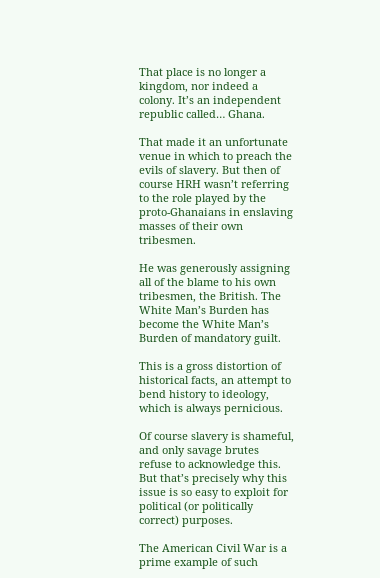That place is no longer a kingdom, nor indeed a colony. It’s an independent republic called… Ghana.

That made it an unfortunate venue in which to preach the evils of slavery. But then of course HRH wasn’t referring to the role played by the proto-Ghanaians in enslaving masses of their own tribesmen.

He was generously assigning all of the blame to his own tribesmen, the British. The White Man’s Burden has become the White Man’s Burden of mandatory guilt.

This is a gross distortion of historical facts, an attempt to bend history to ideology, which is always pernicious.

Of course slavery is shameful, and only savage brutes refuse to acknowledge this. But that’s precisely why this issue is so easy to exploit for political (or politically correct) purposes.

The American Civil War is a prime example of such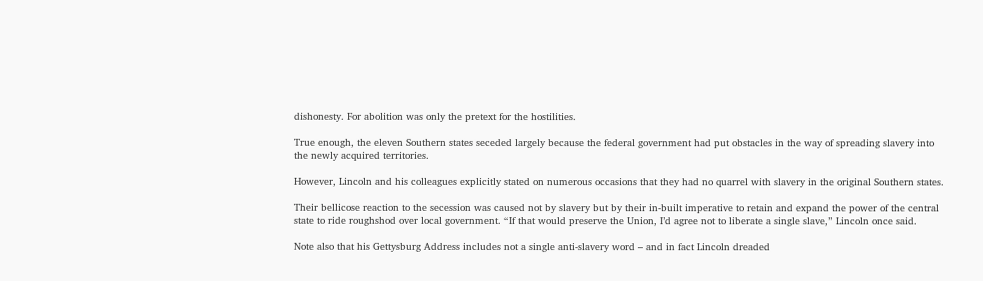dishonesty. For abolition was only the pretext for the hostilities.

True enough, the eleven Southern states seceded largely because the federal government had put obstacles in the way of spreading slavery into the newly acquired territories.

However, Lincoln and his colleagues explicitly stated on numerous occasions that they had no quarrel with slavery in the original Southern states.

Their bellicose reaction to the secession was caused not by slavery but by their in-built imperative to retain and expand the power of the central state to ride roughshod over local government. “If that would preserve the Union, I’d agree not to liberate a single slave,” Lincoln once said.

Note also that his Gettysburg Address includes not a single anti-slavery word – and in fact Lincoln dreaded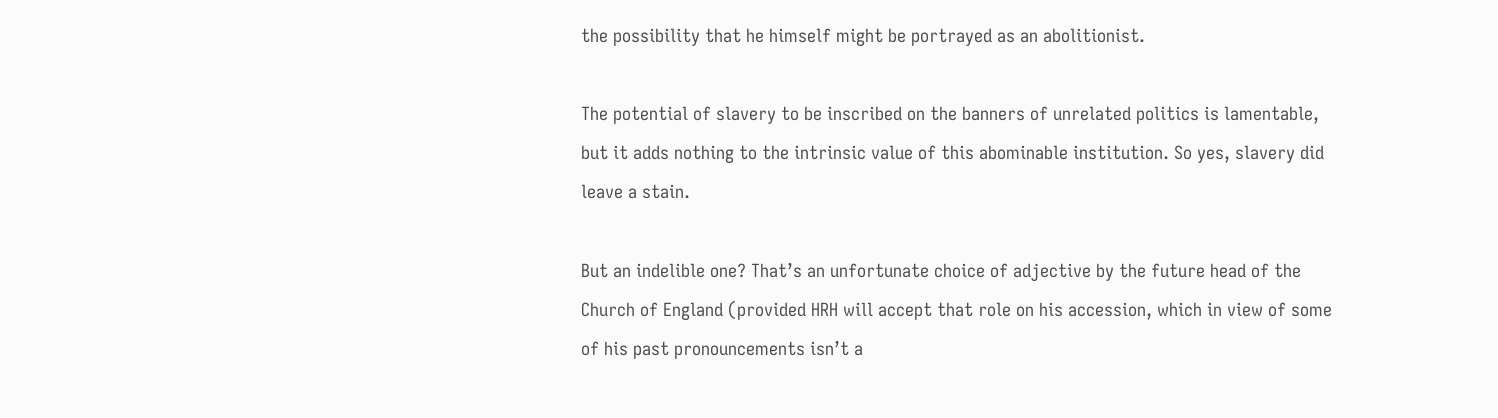the possibility that he himself might be portrayed as an abolitionist.

The potential of slavery to be inscribed on the banners of unrelated politics is lamentable, but it adds nothing to the intrinsic value of this abominable institution. So yes, slavery did leave a stain.

But an indelible one? That’s an unfortunate choice of adjective by the future head of the Church of England (provided HRH will accept that role on his accession, which in view of some of his past pronouncements isn’t a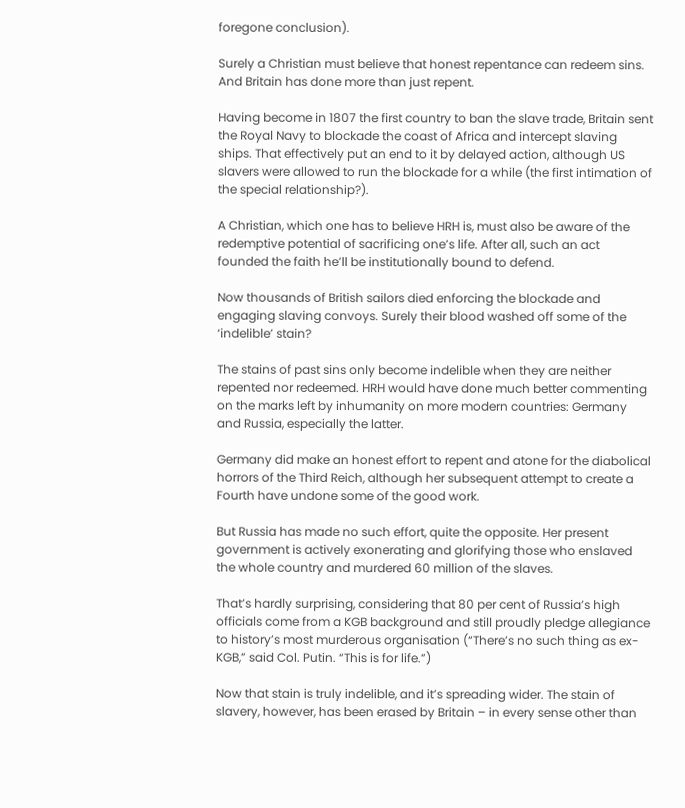foregone conclusion).

Surely a Christian must believe that honest repentance can redeem sins. And Britain has done more than just repent.

Having become in 1807 the first country to ban the slave trade, Britain sent the Royal Navy to blockade the coast of Africa and intercept slaving ships. That effectively put an end to it by delayed action, although US slavers were allowed to run the blockade for a while (the first intimation of the special relationship?).

A Christian, which one has to believe HRH is, must also be aware of the redemptive potential of sacrificing one’s life. After all, such an act founded the faith he’ll be institutionally bound to defend.

Now thousands of British sailors died enforcing the blockade and engaging slaving convoys. Surely their blood washed off some of the ‘indelible’ stain?

The stains of past sins only become indelible when they are neither repented nor redeemed. HRH would have done much better commenting on the marks left by inhumanity on more modern countries: Germany and Russia, especially the latter.

Germany did make an honest effort to repent and atone for the diabolical horrors of the Third Reich, although her subsequent attempt to create a Fourth have undone some of the good work.

But Russia has made no such effort, quite the opposite. Her present government is actively exonerating and glorifying those who enslaved the whole country and murdered 60 million of the slaves.

That’s hardly surprising, considering that 80 per cent of Russia’s high officials come from a KGB background and still proudly pledge allegiance to history’s most murderous organisation (“There’s no such thing as ex-KGB,” said Col. Putin. “This is for life.”)

Now that stain is truly indelible, and it’s spreading wider. The stain of slavery, however, has been erased by Britain – in every sense other than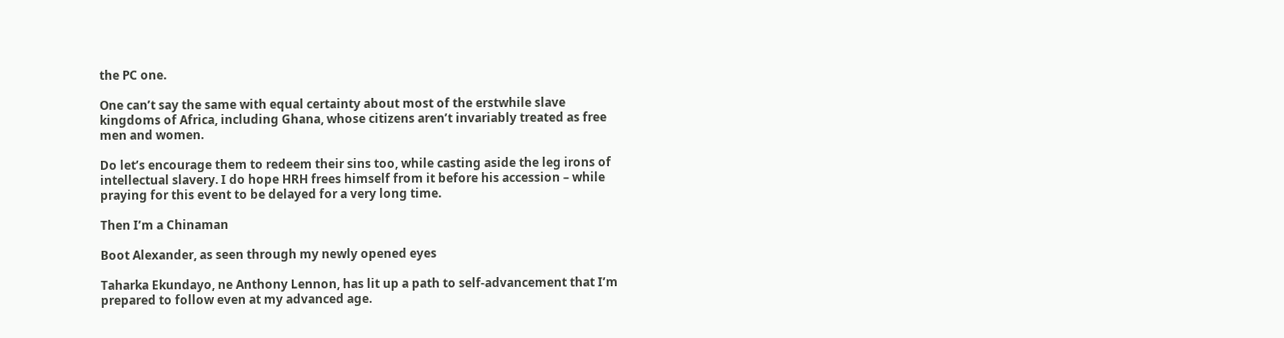the PC one.

One can’t say the same with equal certainty about most of the erstwhile slave kingdoms of Africa, including Ghana, whose citizens aren’t invariably treated as free men and women.

Do let’s encourage them to redeem their sins too, while casting aside the leg irons of intellectual slavery. I do hope HRH frees himself from it before his accession – while praying for this event to be delayed for a very long time.

Then I’m a Chinaman

Boot Alexander, as seen through my newly opened eyes

Taharka Ekundayo, ne Anthony Lennon, has lit up a path to self-advancement that I’m prepared to follow even at my advanced age.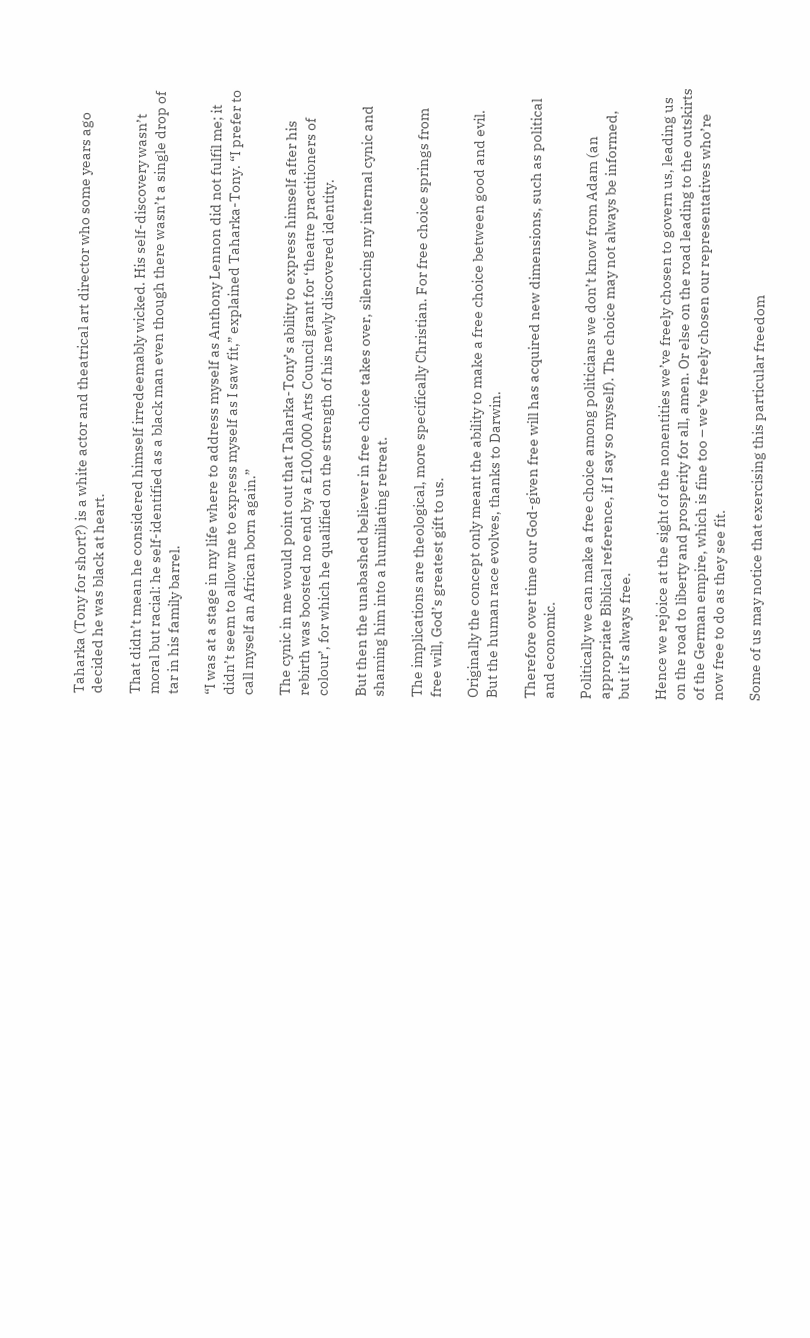Taharka (Tony for short?) is a white actor and theatrical art director who some years ago decided he was black at heart.

That didn’t mean he considered himself irredeemably wicked. His self-discovery wasn’t moral but racial: he self-identified as a black man even though there wasn’t a single drop of tar in his family barrel.

“I was at a stage in my life where to address myself as Anthony Lennon did not fulfil me; it didn’t seem to allow me to express myself as I saw fit,” explained Taharka-Tony. “I prefer to call myself an African born again.”

The cynic in me would point out that Taharka-Tony’s ability to express himself after his rebirth was boosted no end by a £100,000 Arts Council grant for ‘theatre practitioners of colour’, for which he qualified on the strength of his newly discovered identity.

But then the unabashed believer in free choice takes over, silencing my internal cynic and shaming him into a humiliating retreat.

The implications are theological, more specifically Christian. For free choice springs from free will, God’s greatest gift to us.

Originally the concept only meant the ability to make a free choice between good and evil. But the human race evolves, thanks to Darwin.

Therefore over time our God-given free will has acquired new dimensions, such as political and economic.

Politically we can make a free choice among politicians we don’t know from Adam (an appropriate Biblical reference, if I say so myself). The choice may not always be informed, but it’s always free.

Hence we rejoice at the sight of the nonentities we’ve freely chosen to govern us, leading us on the road to liberty and prosperity for all, amen. Or else on the road leading to the outskirts of the German empire, which is fine too – we’ve freely chosen our representatives who’re now free to do as they see fit.

Some of us may notice that exercising this particular freedom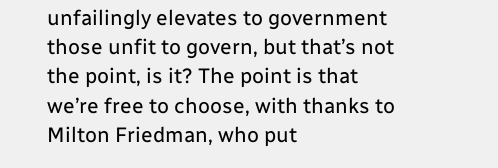unfailingly elevates to government those unfit to govern, but that’s not the point, is it? The point is that we’re free to choose, with thanks to Milton Friedman, who put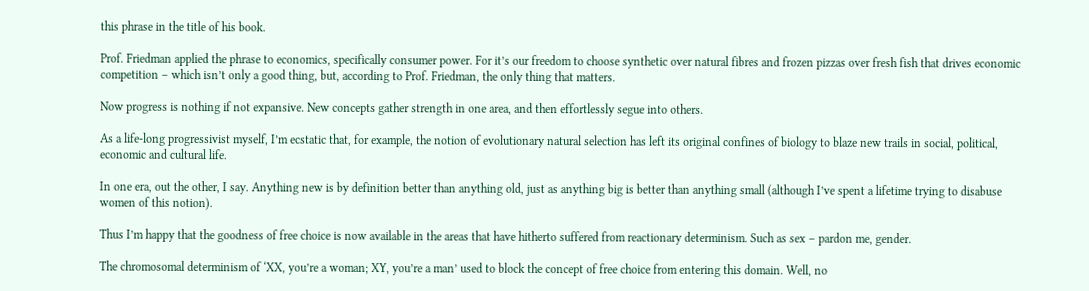this phrase in the title of his book.

Prof. Friedman applied the phrase to economics, specifically consumer power. For it’s our freedom to choose synthetic over natural fibres and frozen pizzas over fresh fish that drives economic competition – which isn’t only a good thing, but, according to Prof. Friedman, the only thing that matters.

Now progress is nothing if not expansive. New concepts gather strength in one area, and then effortlessly segue into others.

As a life-long progressivist myself, I’m ecstatic that, for example, the notion of evolutionary natural selection has left its original confines of biology to blaze new trails in social, political, economic and cultural life.

In one era, out the other, I say. Anything new is by definition better than anything old, just as anything big is better than anything small (although I’ve spent a lifetime trying to disabuse women of this notion).

Thus I’m happy that the goodness of free choice is now available in the areas that have hitherto suffered from reactionary determinism. Such as sex – pardon me, gender.

The chromosomal determinism of ‘XX, you’re a woman; XY, you’re a man’ used to block the concept of free choice from entering this domain. Well, no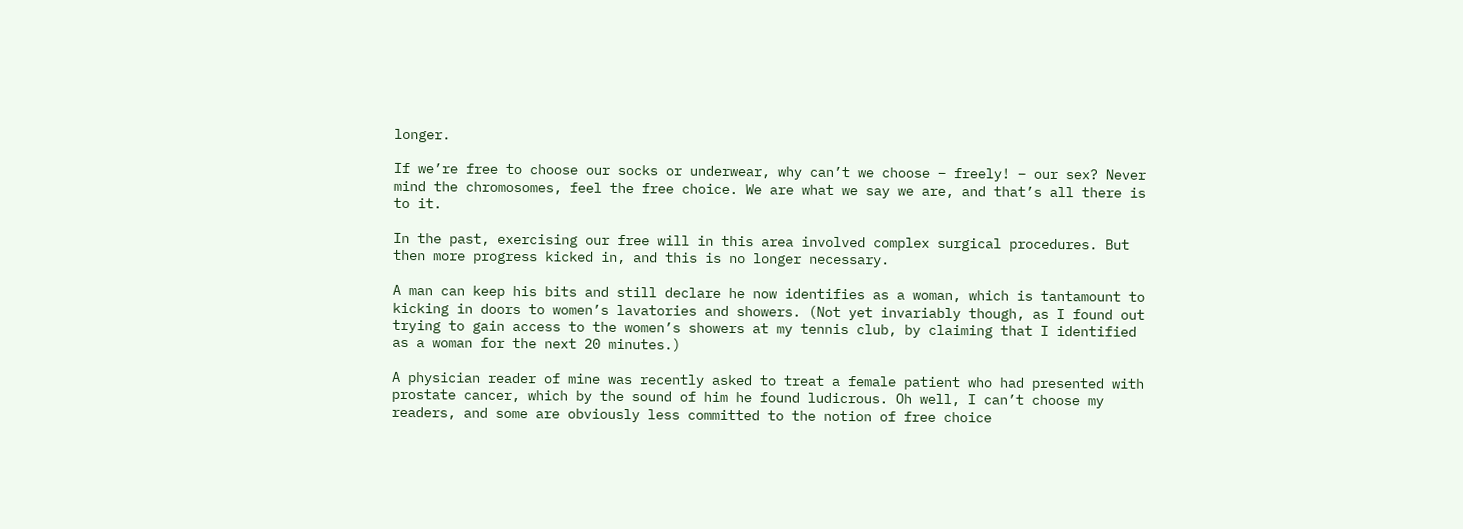longer.

If we’re free to choose our socks or underwear, why can’t we choose – freely! – our sex? Never mind the chromosomes, feel the free choice. We are what we say we are, and that’s all there is to it.

In the past, exercising our free will in this area involved complex surgical procedures. But then more progress kicked in, and this is no longer necessary.

A man can keep his bits and still declare he now identifies as a woman, which is tantamount to kicking in doors to women’s lavatories and showers. (Not yet invariably though, as I found out trying to gain access to the women’s showers at my tennis club, by claiming that I identified as a woman for the next 20 minutes.)

A physician reader of mine was recently asked to treat a female patient who had presented with prostate cancer, which by the sound of him he found ludicrous. Oh well, I can’t choose my readers, and some are obviously less committed to the notion of free choice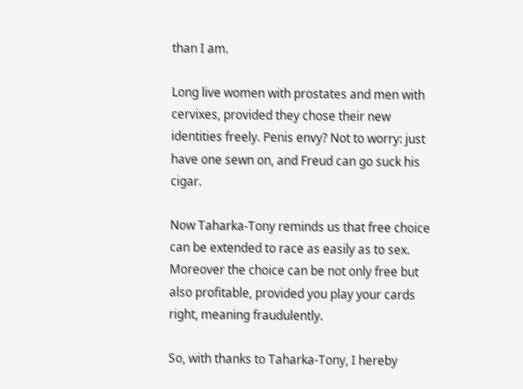than I am.

Long live women with prostates and men with cervixes, provided they chose their new identities freely. Penis envy? Not to worry: just have one sewn on, and Freud can go suck his cigar.

Now Taharka-Tony reminds us that free choice can be extended to race as easily as to sex. Moreover the choice can be not only free but also profitable, provided you play your cards right, meaning fraudulently.

So, with thanks to Taharka-Tony, I hereby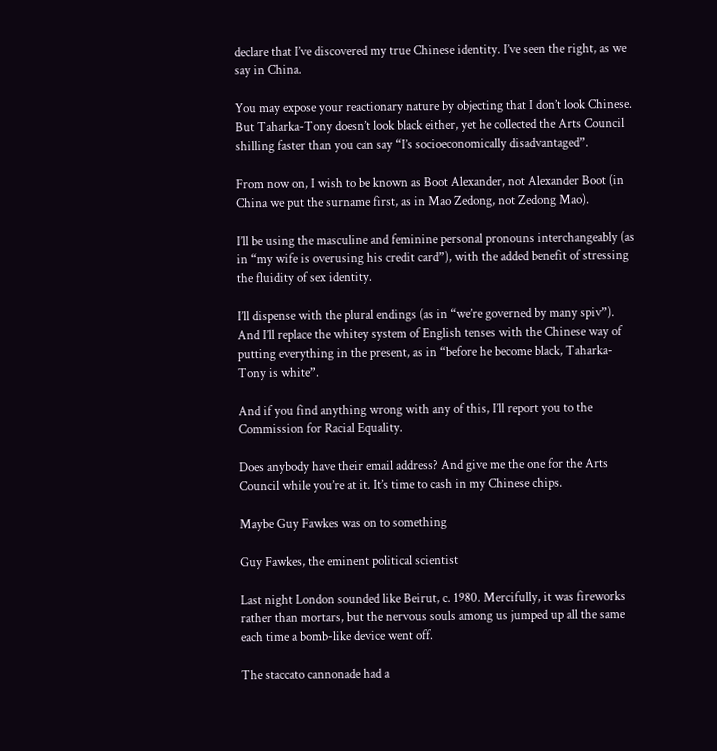declare that I’ve discovered my true Chinese identity. I’ve seen the right, as we say in China.

You may expose your reactionary nature by objecting that I don’t look Chinese. But Taharka-Tony doesn’t look black either, yet he collected the Arts Council shilling faster than you can say “I’s socioeconomically disadvantaged”.

From now on, I wish to be known as Boot Alexander, not Alexander Boot (in China we put the surname first, as in Mao Zedong, not Zedong Mao).

I’ll be using the masculine and feminine personal pronouns interchangeably (as in “my wife is overusing his credit card”), with the added benefit of stressing the fluidity of sex identity.

I’ll dispense with the plural endings (as in “we’re governed by many spiv”). And I’ll replace the whitey system of English tenses with the Chinese way of putting everything in the present, as in “before he become black, Taharka-Tony is white”.

And if you find anything wrong with any of this, I’ll report you to the Commission for Racial Equality.

Does anybody have their email address? And give me the one for the Arts Council while you’re at it. It’s time to cash in my Chinese chips.

Maybe Guy Fawkes was on to something

Guy Fawkes, the eminent political scientist

Last night London sounded like Beirut, c. 1980. Mercifully, it was fireworks rather than mortars, but the nervous souls among us jumped up all the same each time a bomb-like device went off.

The staccato cannonade had a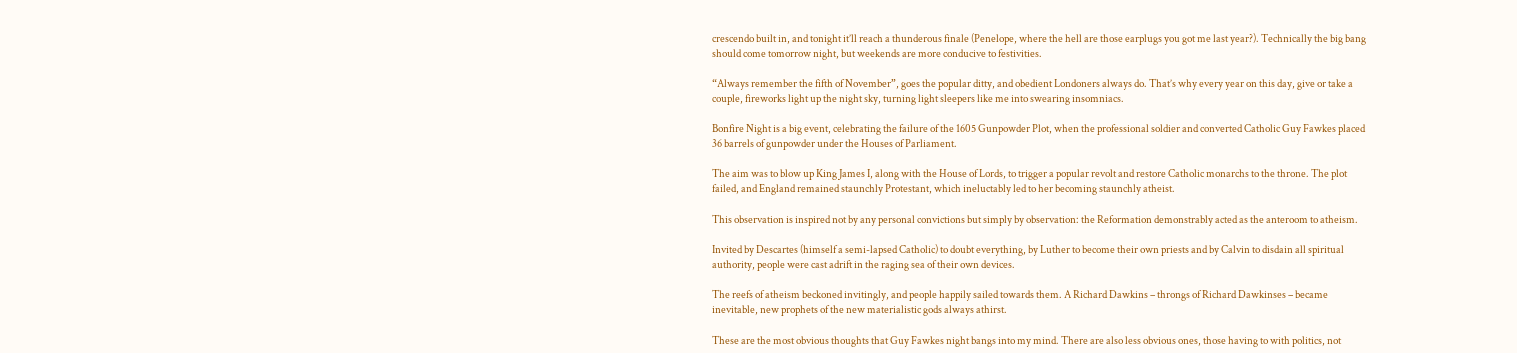crescendo built in, and tonight it’ll reach a thunderous finale (Penelope, where the hell are those earplugs you got me last year?). Technically the big bang should come tomorrow night, but weekends are more conducive to festivities.

“Always remember the fifth of November”, goes the popular ditty, and obedient Londoners always do. That’s why every year on this day, give or take a couple, fireworks light up the night sky, turning light sleepers like me into swearing insomniacs.

Bonfire Night is a big event, celebrating the failure of the 1605 Gunpowder Plot, when the professional soldier and converted Catholic Guy Fawkes placed 36 barrels of gunpowder under the Houses of Parliament.

The aim was to blow up King James I, along with the House of Lords, to trigger a popular revolt and restore Catholic monarchs to the throne. The plot failed, and England remained staunchly Protestant, which ineluctably led to her becoming staunchly atheist.

This observation is inspired not by any personal convictions but simply by observation: the Reformation demonstrably acted as the anteroom to atheism.

Invited by Descartes (himself a semi-lapsed Catholic) to doubt everything, by Luther to become their own priests and by Calvin to disdain all spiritual authority, people were cast adrift in the raging sea of their own devices.

The reefs of atheism beckoned invitingly, and people happily sailed towards them. A Richard Dawkins – throngs of Richard Dawkinses – became inevitable, new prophets of the new materialistic gods always athirst.

These are the most obvious thoughts that Guy Fawkes night bangs into my mind. There are also less obvious ones, those having to with politics, not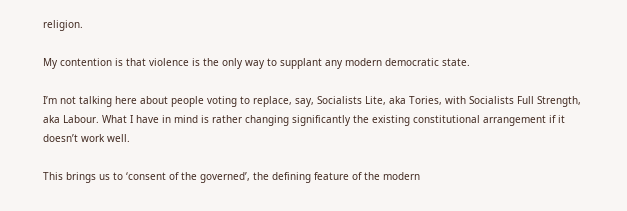religion.

My contention is that violence is the only way to supplant any modern democratic state.

I’m not talking here about people voting to replace, say, Socialists Lite, aka Tories, with Socialists Full Strength, aka Labour. What I have in mind is rather changing significantly the existing constitutional arrangement if it doesn’t work well.

This brings us to ‘consent of the governed’, the defining feature of the modern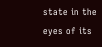state in the eyes of its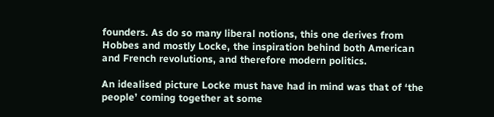founders. As do so many liberal notions, this one derives from Hobbes and mostly Locke, the inspiration behind both American and French revolutions, and therefore modern politics.

An idealised picture Locke must have had in mind was that of ‘the people’ coming together at some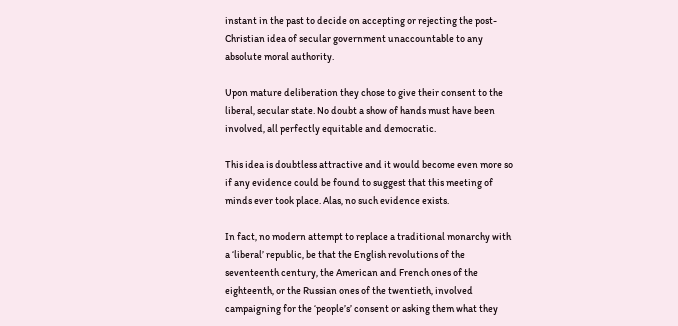instant in the past to decide on accepting or rejecting the post-Christian idea of secular government unaccountable to any absolute moral authority.

Upon mature deliberation they chose to give their consent to the liberal, secular state. No doubt a show of hands must have been involved, all perfectly equitable and democratic.

This idea is doubtless attractive and it would become even more so if any evidence could be found to suggest that this meeting of minds ever took place. Alas, no such evidence exists.

In fact, no modern attempt to replace a traditional monarchy with a ‘liberal’ republic, be that the English revolutions of the seventeenth century, the American and French ones of the eighteenth, or the Russian ones of the twentieth, involved campaigning for the ‘people’s’ consent or asking them what they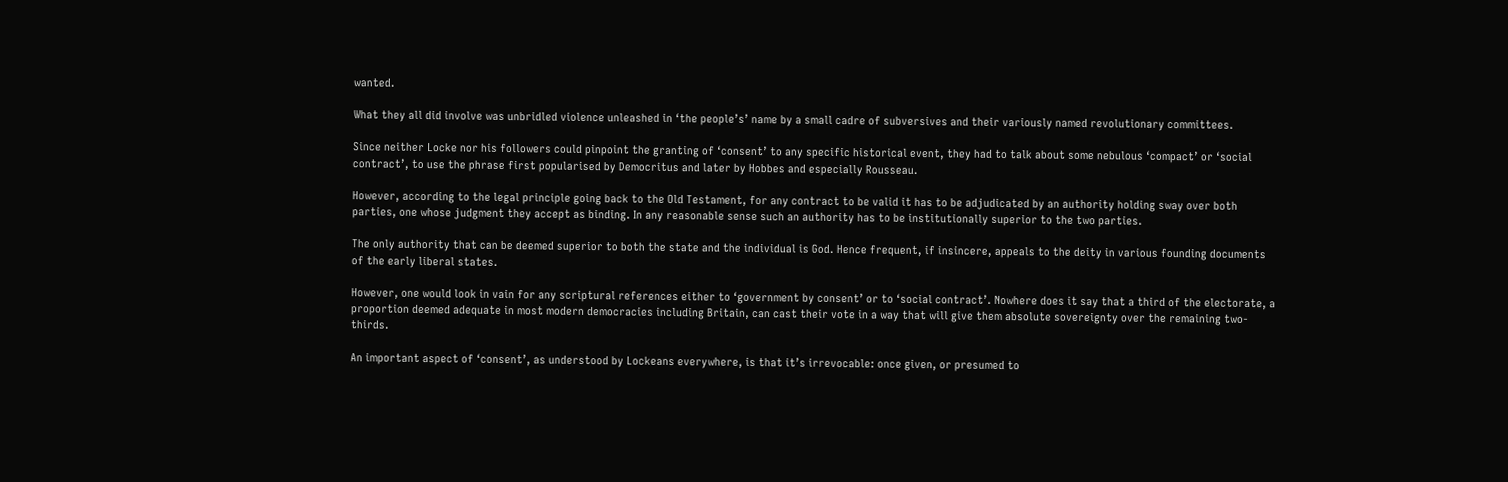wanted.

What they all did involve was unbridled violence unleashed in ‘the people’s’ name by a small cadre of subversives and their variously named revolutionary committees.

Since neither Locke nor his followers could pinpoint the granting of ‘consent’ to any specific historical event, they had to talk about some nebulous ‘compact’ or ‘social contract’, to use the phrase first popularised by Democritus and later by Hobbes and especially Rousseau.

However, according to the legal principle going back to the Old Testament, for any contract to be valid it has to be adjudicated by an authority holding sway over both parties, one whose judgment they accept as binding. In any reasonable sense such an authority has to be institutionally superior to the two parties.

The only authority that can be deemed superior to both the state and the individual is God. Hence frequent, if insincere, appeals to the deity in various founding documents of the early liberal states.

However, one would look in vain for any scriptural references either to ‘government by consent’ or to ‘social contract’. Nowhere does it say that a third of the electorate, a proportion deemed adequate in most modern democracies including Britain, can cast their vote in a way that will give them absolute sovereignty over the remaining two-thirds.

An important aspect of ‘consent’, as understood by Lockeans everywhere, is that it’s irrevocable: once given, or presumed to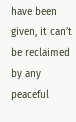have been given, it can’t be reclaimed by any peaceful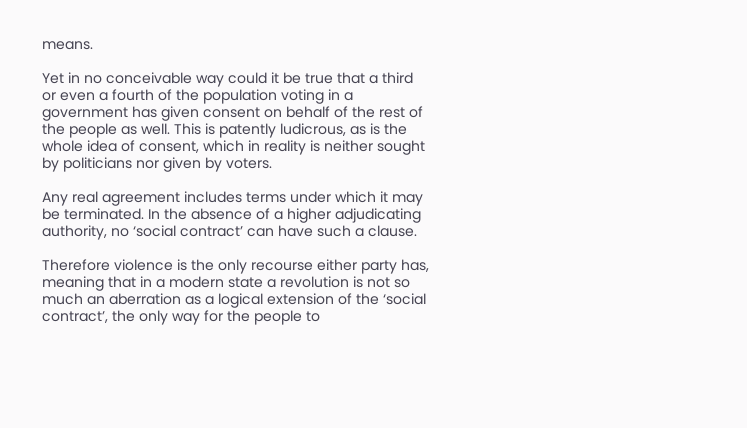means.

Yet in no conceivable way could it be true that a third or even a fourth of the population voting in a government has given consent on behalf of the rest of the people as well. This is patently ludicrous, as is the whole idea of consent, which in reality is neither sought by politicians nor given by voters.

Any real agreement includes terms under which it may be terminated. In the absence of a higher adjudicating authority, no ‘social contract’ can have such a clause.

Therefore violence is the only recourse either party has, meaning that in a modern state a revolution is not so much an aberration as a logical extension of the ‘social contract’, the only way for the people to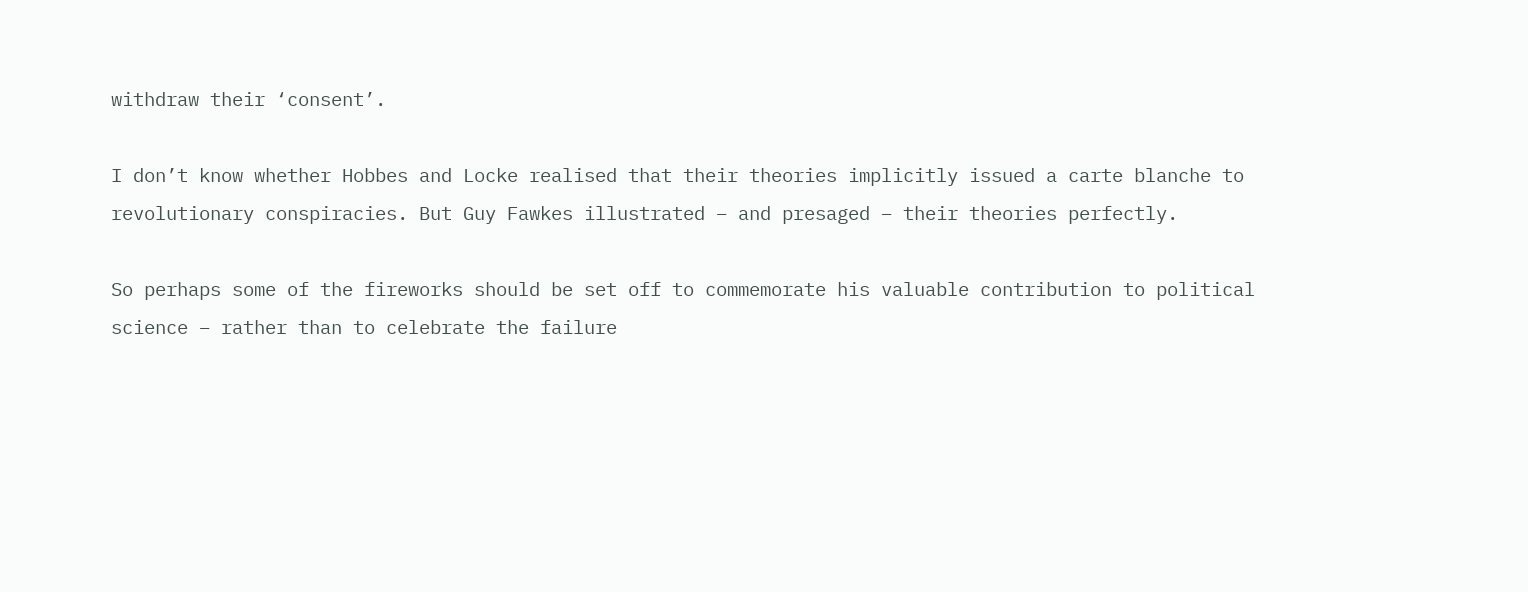withdraw their ‘consent’.

I don’t know whether Hobbes and Locke realised that their theories implicitly issued a carte blanche to revolutionary conspiracies. But Guy Fawkes illustrated – and presaged – their theories perfectly.

So perhaps some of the fireworks should be set off to commemorate his valuable contribution to political science – rather than to celebrate the failure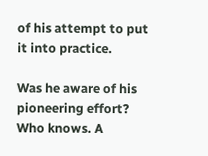of his attempt to put it into practice.

Was he aware of his pioneering effort? Who knows. A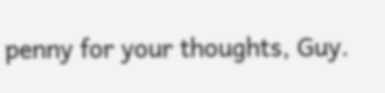penny for your thoughts, Guy.